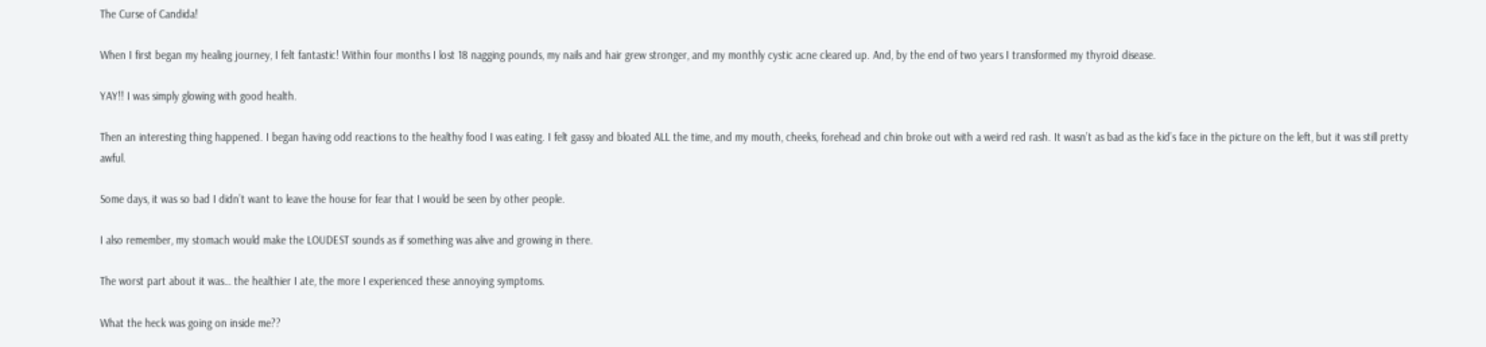The Curse of Candida!

When I first began my healing journey, I felt fantastic! Within four months I lost 18 nagging pounds, my nails and hair grew stronger, and my monthly cystic acne cleared up. And, by the end of two years I transformed my thyroid disease.

YAY!! I was simply glowing with good health.

Then an interesting thing happened. I began having odd reactions to the healthy food I was eating. I felt gassy and bloated ALL the time, and my mouth, cheeks, forehead and chin broke out with a weird red rash. It wasn’t as bad as the kid’s face in the picture on the left, but it was still pretty awful.

Some days, it was so bad I didn’t want to leave the house for fear that I would be seen by other people.

I also remember, my stomach would make the LOUDEST sounds as if something was alive and growing in there.

The worst part about it was… the healthier I ate, the more I experienced these annoying symptoms.

What the heck was going on inside me??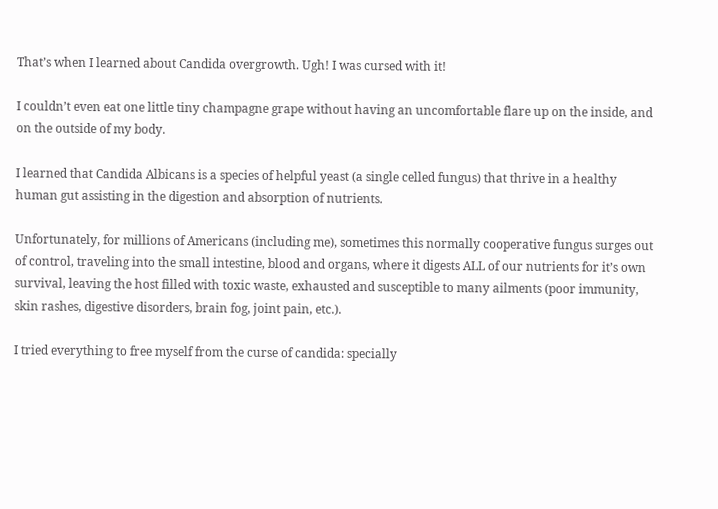That’s when I learned about Candida overgrowth. Ugh! I was cursed with it!

I couldn’t even eat one little tiny champagne grape without having an uncomfortable flare up on the inside, and on the outside of my body.

I learned that Candida Albicans is a species of helpful yeast (a single celled fungus) that thrive in a healthy human gut assisting in the digestion and absorption of nutrients.

Unfortunately, for millions of Americans (including me), sometimes this normally cooperative fungus surges out of control, traveling into the small intestine, blood and organs, where it digests ALL of our nutrients for it’s own survival, leaving the host filled with toxic waste, exhausted and susceptible to many ailments (poor immunity, skin rashes, digestive disorders, brain fog, joint pain, etc.).

I tried everything to free myself from the curse of candida: specially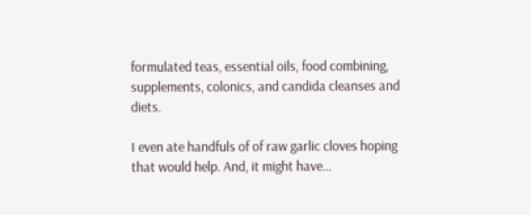formulated teas, essential oils, food combining, supplements, colonics, and candida cleanses and diets.

I even ate handfuls of of raw garlic cloves hoping that would help. And, it might have…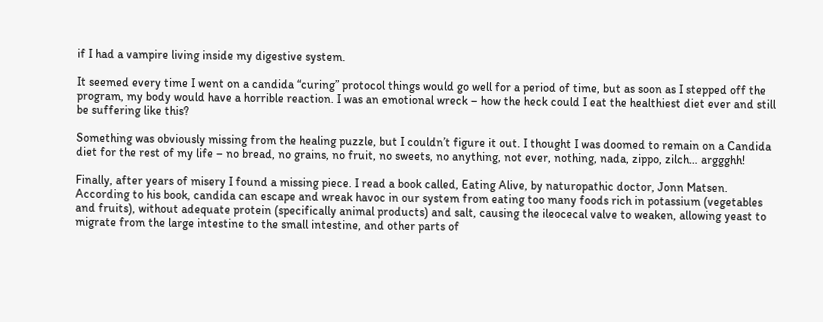if I had a vampire living inside my digestive system.

It seemed every time I went on a candida “curing” protocol things would go well for a period of time, but as soon as I stepped off the program, my body would have a horrible reaction. I was an emotional wreck – how the heck could I eat the healthiest diet ever and still be suffering like this?

Something was obviously missing from the healing puzzle, but I couldn’t figure it out. I thought I was doomed to remain on a Candida diet for the rest of my life – no bread, no grains, no fruit, no sweets, no anything, not ever, nothing, nada, zippo, zilch… arggghh!

Finally, after years of misery I found a missing piece. I read a book called, Eating Alive, by naturopathic doctor, Jonn Matsen. According to his book, candida can escape and wreak havoc in our system from eating too many foods rich in potassium (vegetables and fruits), without adequate protein (specifically animal products) and salt, causing the ileocecal valve to weaken, allowing yeast to migrate from the large intestine to the small intestine, and other parts of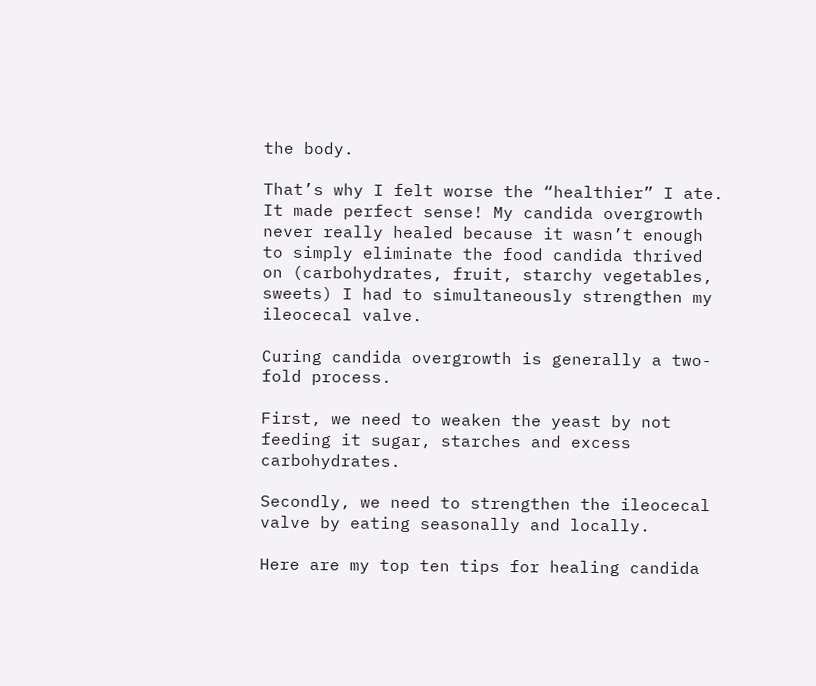the body.

That’s why I felt worse the “healthier” I ate. It made perfect sense! My candida overgrowth never really healed because it wasn’t enough to simply eliminate the food candida thrived on (carbohydrates, fruit, starchy vegetables, sweets) I had to simultaneously strengthen my ileocecal valve.

Curing candida overgrowth is generally a two-fold process.

First, we need to weaken the yeast by not feeding it sugar, starches and excess carbohydrates.

Secondly, we need to strengthen the ileocecal valve by eating seasonally and locally.

Here are my top ten tips for healing candida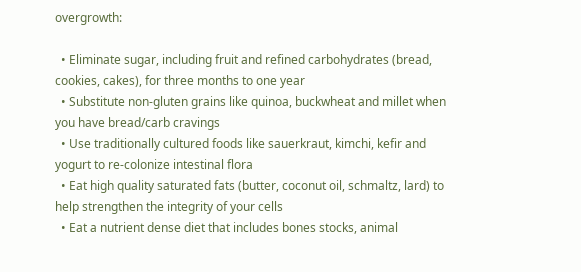overgrowth:

  • Eliminate sugar, including fruit and refined carbohydrates (bread, cookies, cakes), for three months to one year
  • Substitute non-gluten grains like quinoa, buckwheat and millet when you have bread/carb cravings
  • Use traditionally cultured foods like sauerkraut, kimchi, kefir and yogurt to re-colonize intestinal flora
  • Eat high quality saturated fats (butter, coconut oil, schmaltz, lard) to help strengthen the integrity of your cells
  • Eat a nutrient dense diet that includes bones stocks, animal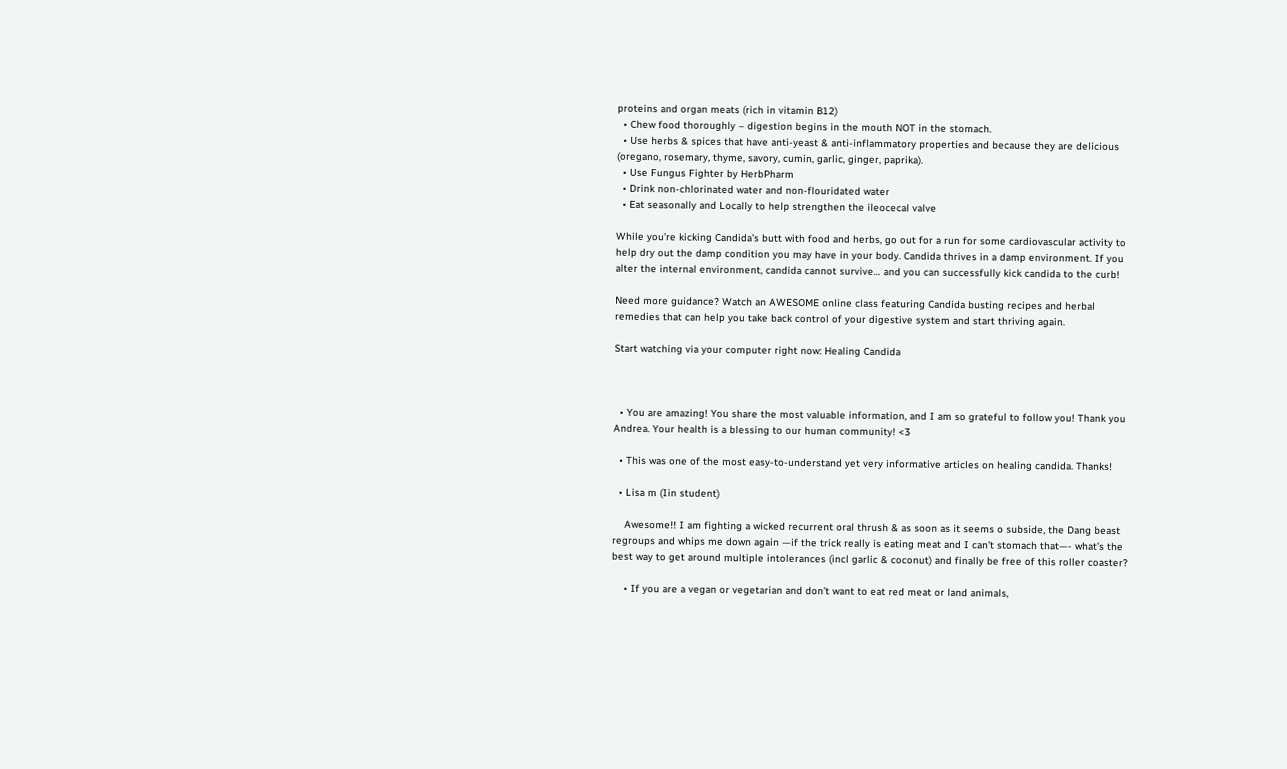proteins and organ meats (rich in vitamin B12)
  • Chew food thoroughly – digestion begins in the mouth NOT in the stomach.
  • Use herbs & spices that have anti-yeast & anti-inflammatory properties and because they are delicious (oregano, rosemary, thyme, savory, cumin, garlic, ginger, paprika).
  • Use Fungus Fighter by HerbPharm
  • Drink non-chlorinated water and non-flouridated water
  • Eat seasonally and Locally to help strengthen the ileocecal valve

While you’re kicking Candida’s butt with food and herbs, go out for a run for some cardiovascular activity to help dry out the damp condition you may have in your body. Candida thrives in a damp environment. If you alter the internal environment, candida cannot survive… and you can successfully kick candida to the curb!

Need more guidance? Watch an AWESOME online class featuring Candida busting recipes and herbal remedies that can help you take back control of your digestive system and start thriving again.

Start watching via your computer right now: Healing Candida



  • You are amazing! You share the most valuable information, and I am so grateful to follow you! Thank you Andrea. Your health is a blessing to our human community! <3

  • This was one of the most easy-to-understand yet very informative articles on healing candida. Thanks!

  • Lisa m (Iin student)

    Awesome!! I am fighting a wicked recurrent oral thrush & as soon as it seems o subside, the Dang beast regroups and whips me down again —if the trick really is eating meat and I can’t stomach that—- what’s the best way to get around multiple intolerances (incl garlic & coconut) and finally be free of this roller coaster?

    • If you are a vegan or vegetarian and don’t want to eat red meat or land animals,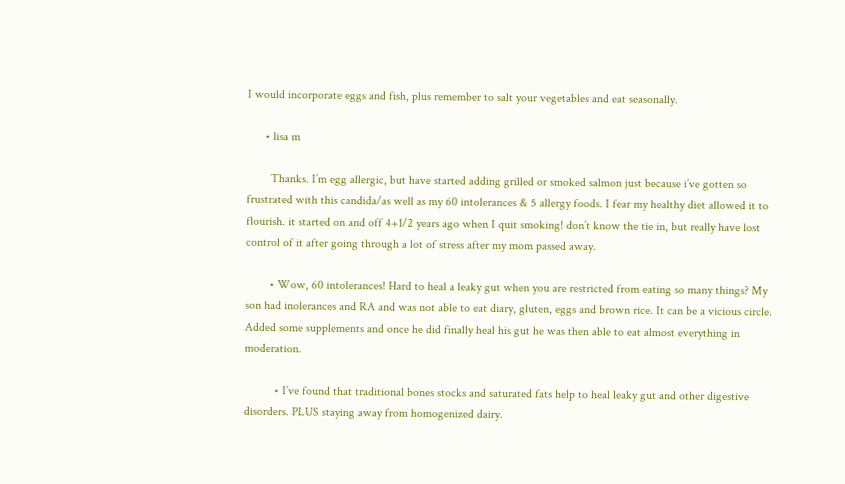I would incorporate eggs and fish, plus remember to salt your vegetables and eat seasonally.

      • lisa m

        Thanks. I’m egg allergic, but have started adding grilled or smoked salmon just because i’ve gotten so frustrated with this candida/as well as my 60 intolerances & 5 allergy foods. I fear my healthy diet allowed it to flourish. it started on and off 4+1/2 years ago when I quit smoking! don’t know the tie in, but really have lost control of it after going through a lot of stress after my mom passed away.

        • Wow, 60 intolerances! Hard to heal a leaky gut when you are restricted from eating so many things? My son had inolerances and RA and was not able to eat diary, gluten, eggs and brown rice. It can be a vicious circle. Added some supplements and once he did finally heal his gut he was then able to eat almost everything in moderation.

          • I’ve found that traditional bones stocks and saturated fats help to heal leaky gut and other digestive disorders. PLUS staying away from homogenized dairy.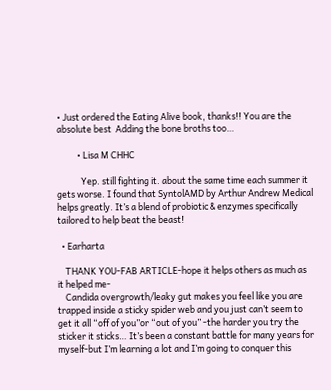• Just ordered the Eating Alive book, thanks!! You are the absolute best  Adding the bone broths too…

          • Lisa M CHHC

            Yep. still fighting it. about the same time each summer it gets worse. I found that SyntolAMD by Arthur Andrew Medical helps greatly. It’s a blend of probiotic & enzymes specifically tailored to help beat the beast!

  • Earharta

    THANK YOU-FAB ARTICLE-hope it helps others as much as it helped me-
    Candida overgrowth/leaky gut makes you feel like you are trapped inside a sticky spider web and you just can’t seem to get it all “off of you”or “out of you” -the harder you try the sticker it sticks… It’s been a constant battle for many years for myself-but I’m learning a lot and I’m going to conquer this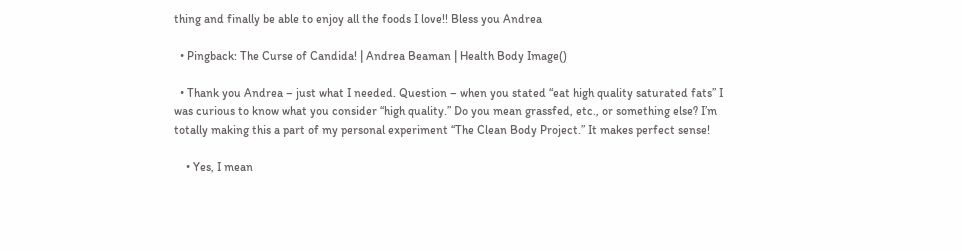thing and finally be able to enjoy all the foods I love!! Bless you Andrea

  • Pingback: The Curse of Candida! | Andrea Beaman | Health Body Image()

  • Thank you Andrea – just what I needed. Question – when you stated “eat high quality saturated fats” I was curious to know what you consider “high quality.” Do you mean grassfed, etc., or something else? I’m totally making this a part of my personal experiment “The Clean Body Project.” It makes perfect sense!

    • Yes, I mean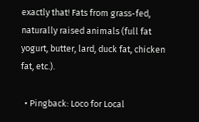exactly that! Fats from grass-fed, naturally raised animals (full fat yogurt, butter, lard, duck fat, chicken fat, etc.).

  • Pingback: Loco for Local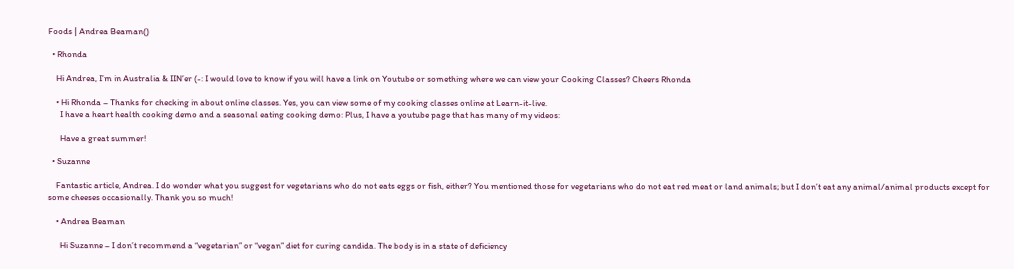Foods | Andrea Beaman()

  • Rhonda

    Hi Andrea, I’m in Australia & IIN’er (-: I would love to know if you will have a link on Youtube or something where we can view your Cooking Classes? Cheers Rhonda

    • Hi Rhonda – Thanks for checking in about online classes. Yes, you can view some of my cooking classes online at Learn-it-live.
      I have a heart health cooking demo and a seasonal eating cooking demo: Plus, I have a youtube page that has many of my videos:

      Have a great summer!

  • Suzanne

    Fantastic article, Andrea. I do wonder what you suggest for vegetarians who do not eats eggs or fish, either? You mentioned those for vegetarians who do not eat red meat or land animals; but I don’t eat any animal/animal products except for some cheeses occasionally. Thank you so much!

    • Andrea Beaman

      Hi Suzanne – I don’t recommend a “vegetarian” or “vegan” diet for curing candida. The body is in a state of deficiency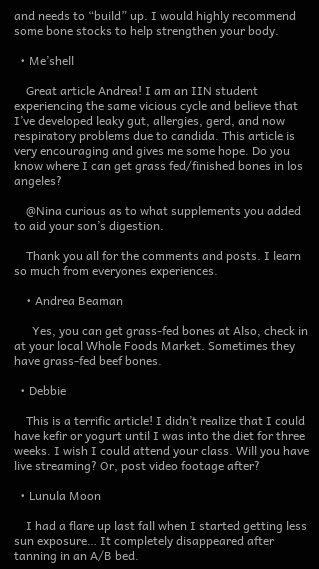and needs to “build” up. I would highly recommend some bone stocks to help strengthen your body.

  • Me’shell

    Great article Andrea! I am an IIN student experiencing the same vicious cycle and believe that I’ve developed leaky gut, allergies, gerd, and now respiratory problems due to candida. This article is very encouraging and gives me some hope. Do you know where I can get grass fed/finished bones in los angeles?

    @Nina curious as to what supplements you added to aid your son’s digestion.

    Thank you all for the comments and posts. I learn so much from everyones experiences.

    • Andrea Beaman

      Yes, you can get grass-fed bones at Also, check in at your local Whole Foods Market. Sometimes they have grass-fed beef bones.

  • Debbie

    This is a terrific article! I didn’t realize that I could have kefir or yogurt until I was into the diet for three weeks. I wish I could attend your class. Will you have live streaming? Or, post video footage after?

  • Lunula Moon

    I had a flare up last fall when I started getting less sun exposure… It completely disappeared after tanning in an A/B bed.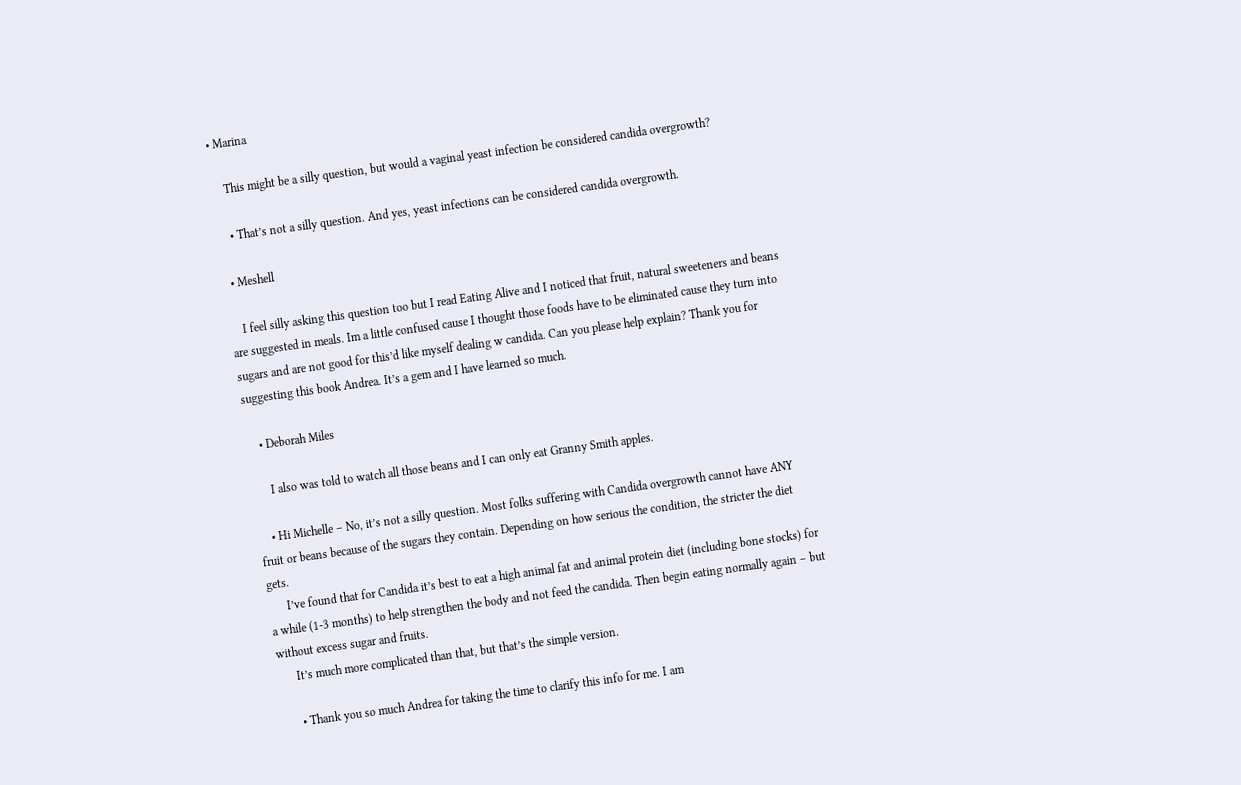• Marina

    This might be a silly question, but would a vaginal yeast infection be considered candida overgrowth?

    • That’s not a silly question. And yes, yeast infections can be considered candida overgrowth.

  • Meshell

    I feel silly asking this question too but I read Eating Alive and I noticed that fruit, natural sweeteners and beans are suggested in meals. Im a little confused cause I thought those foods have to be eliminated cause they turn into sugars and are not good for this’d like myself dealing w candida. Can you please help explain? Thank you for suggesting this book Andrea. It’s a gem and I have learned so much.

    • Deborah Miles

      I also was told to watch all those beans and I can only eat Granny Smith apples.

    • Hi Michelle – No, it’s not a silly question. Most folks suffering with Candida overgrowth cannot have ANY fruit or beans because of the sugars they contain. Depending on how serious the condition, the stricter the diet gets.
      I’ve found that for Candida it’s best to eat a high animal fat and animal protein diet (including bone stocks) for a while (1-3 months) to help strengthen the body and not feed the candida. Then begin eating normally again – but without excess sugar and fruits.
      It’s much more complicated than that, but that’s the simple version.

      • Thank you so much Andrea for taking the time to clarify this info for me. I am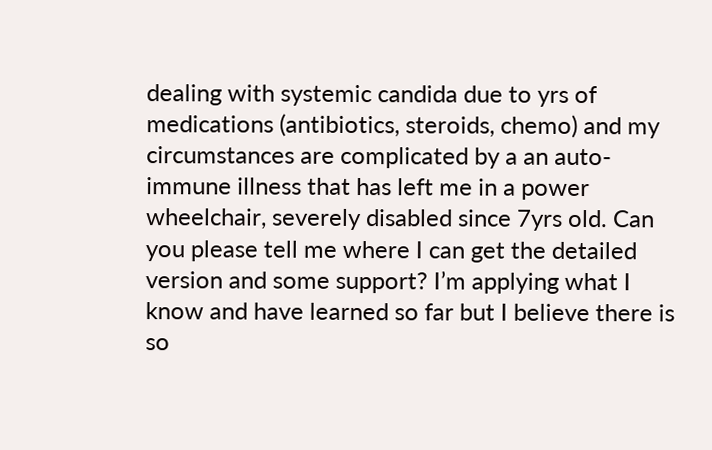dealing with systemic candida due to yrs of medications (antibiotics, steroids, chemo) and my circumstances are complicated by a an auto-immune illness that has left me in a power wheelchair, severely disabled since 7yrs old. Can you please tell me where I can get the detailed version and some support? I’m applying what I know and have learned so far but I believe there is so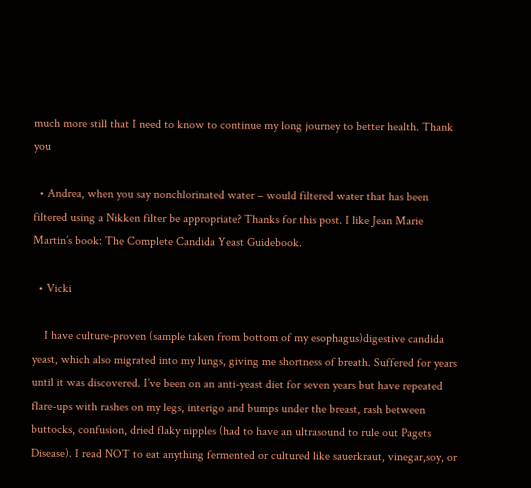much more still that I need to know to continue my long journey to better health. Thank you

  • Andrea, when you say nonchlorinated water – would filtered water that has been filtered using a Nikken filter be appropriate? Thanks for this post. I like Jean Marie Martin’s book: The Complete Candida Yeast Guidebook.

  • Vicki

    I have culture-proven (sample taken from bottom of my esophagus)digestive candida yeast, which also migrated into my lungs, giving me shortness of breath. Suffered for years until it was discovered. I’ve been on an anti-yeast diet for seven years but have repeated flare-ups with rashes on my legs, interigo and bumps under the breast, rash between buttocks, confusion, dried flaky nipples (had to have an ultrasound to rule out Pagets Disease). I read NOT to eat anything fermented or cultured like sauerkraut, vinegar,soy, or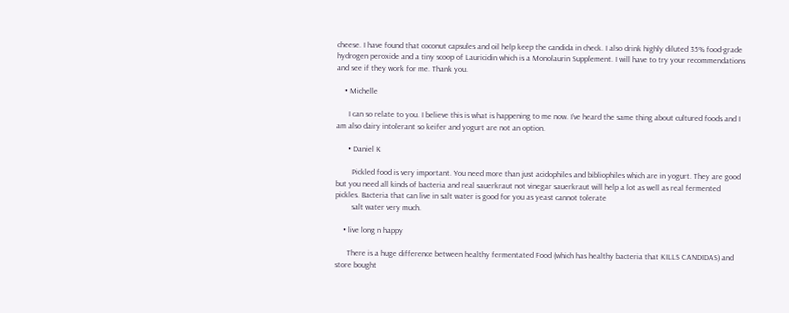cheese. I have found that coconut capsules and oil help keep the candida in check. I also drink highly diluted 35% food-grade hydrogen peroxide and a tiny scoop of Lauricidin which is a Monolaurin Supplement. I will have to try your recommendations and see if they work for me. Thank you.

    • Michelle

      I can so relate to you. I believe this is what is happening to me now. I’ve heard the same thing about cultured foods and I am also dairy intolerant so keifer and yogurt are not an option.

      • Daniel K

        Pickled food is very important. You need more than just acidophiles and bibliophiles which are in yogurt. They are good but you need all kinds of bacteria and real sauerkraut not vinegar sauerkraut will help a lot as well as real fermented pickles. Bacteria that can live in salt water is good for you as yeast cannot tolerate
        salt water very much.

    • live long n happy

      There is a huge difference between healthy fermentated Food (which has healthy bacteria that KILLS CANDIDAS) and store bought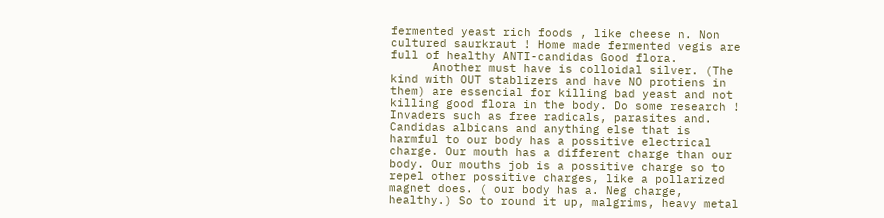fermented yeast rich foods , like cheese n. Non cultured saurkraut ! Home made fermented vegis are full of healthy ANTI-candidas Good flora.
      Another must have is colloidal silver. (The kind with OUT stablizers and have NO protiens in them) are essencial for killing bad yeast and not killing good flora in the body. Do some research ! Invaders such as free radicals, parasites and. Candidas albicans and anything else that is harmful to our body has a possitive electrical charge. Our mouth has a different charge than our body. Our mouths job is a possitive charge so to repel other possitive charges, like a pollarized magnet does. ( our body has a. Neg charge, healthy.) So to round it up, malgrims, heavy metal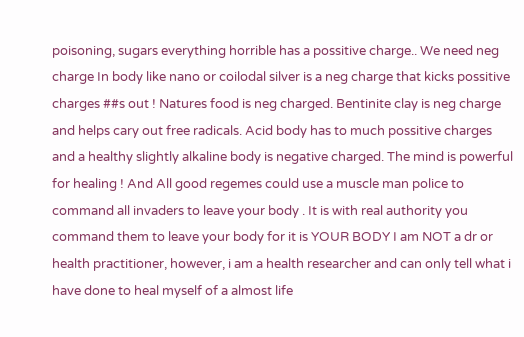poisoning, sugars everything horrible has a possitive charge.. We need neg charge In body like nano or coilodal silver is a neg charge that kicks possitive charges ##s out ! Natures food is neg charged. Bentinite clay is neg charge and helps cary out free radicals. Acid body has to much possitive charges and a healthy slightly alkaline body is negative charged. The mind is powerful for healing ! And All good regemes could use a muscle man police to command all invaders to leave your body . It is with real authority you command them to leave your body for it is YOUR BODY I am NOT a dr or health practitioner, however, i am a health researcher and can only tell what i have done to heal myself of a almost life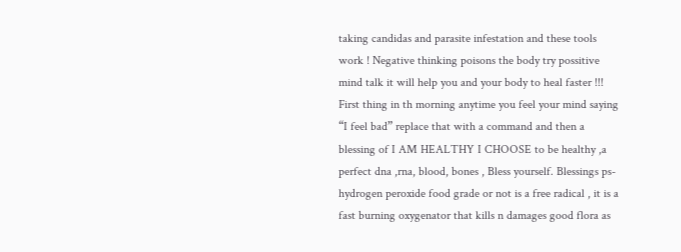taking candidas and parasite infestation and these tools work ! Negative thinking poisons the body try possitive mind talk it will help you and your body to heal faster !!! First thing in th morning anytime you feel your mind saying “I feel bad” replace that with a command and then a blessing of I AM HEALTHY I CHOOSE to be healthy ,a perfect dna ,rna, blood, bones , Bless yourself. Blessings ps- hydrogen peroxide food grade or not is a free radical , it is a fast burning oxygenator that kills n damages good flora as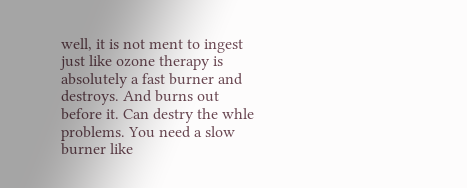well, it is not ment to ingest just like ozone therapy is absolutely a fast burner and destroys. And burns out before it. Can destry the whle problems. You need a slow burner like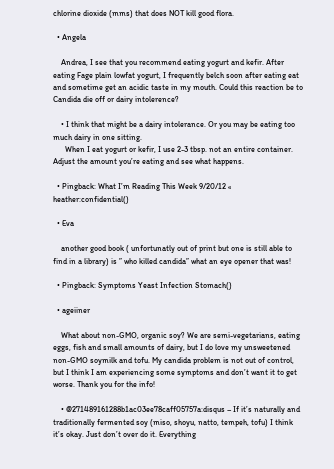chlorine dioxide (mms) that does NOT kill good flora.

  • Angela

    Andrea, I see that you recommend eating yogurt and kefir. After eating Fage plain lowfat yogurt, I frequently belch soon after eating eat and sometime get an acidic taste in my mouth. Could this reaction be to Candida die off or dairy intolerence?

    • I think that might be a dairy intolerance. Or you may be eating too much dairy in one sitting.
      When I eat yogurt or kefir, I use 2-3 tbsp. not an entire container. Adjust the amount you’re eating and see what happens.

  • Pingback: What I’m Reading This Week 9/20/12 « heather:confidential()

  • Eva

    another good book ( unfortunatly out of print but one is still able to find in a library) is ” who killed candida” what an eye opener that was!

  • Pingback: Symptoms Yeast Infection Stomach()

  • ageiiner

    What about non-GMO, organic soy? We are semi-vegetarians, eating eggs, fish and small amounts of dairy, but I do love my unsweetened non-GMO soymilk and tofu. My candida problem is not out of control, but I think I am experiencing some symptoms and don’t want it to get worse. Thank you for the info!

    • @271489161288b1ac03ee78caff05757a:disqus – If it’s naturally and traditionally fermented soy (miso, shoyu, natto, tempeh, tofu) I think it’s okay. Just don’t over do it. Everything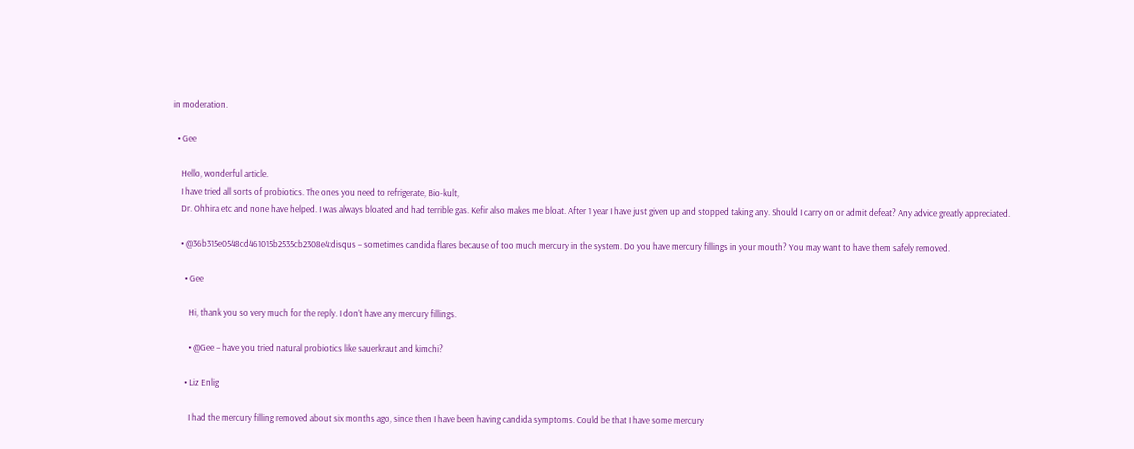in moderation.

  • Gee

    Hello, wonderful article.
    I have tried all sorts of probiotics. The ones you need to refrigerate, Bio-kult,
    Dr. Ohhira etc and none have helped. I was always bloated and had terrible gas. Kefir also makes me bloat. After 1 year I have just given up and stopped taking any. Should I carry on or admit defeat? Any advice greatly appreciated.

    • @36b315e0548cd461015b2535cb2308e4:disqus – sometimes candida flares because of too much mercury in the system. Do you have mercury fillings in your mouth? You may want to have them safely removed.

      • Gee

        Hi, thank you so very much for the reply. I don’t have any mercury fillings.

        • @Gee – have you tried natural probiotics like sauerkraut and kimchi?

      • Liz Enlig

        I had the mercury filling removed about six months ago, since then I have been having candida symptoms. Could be that I have some mercury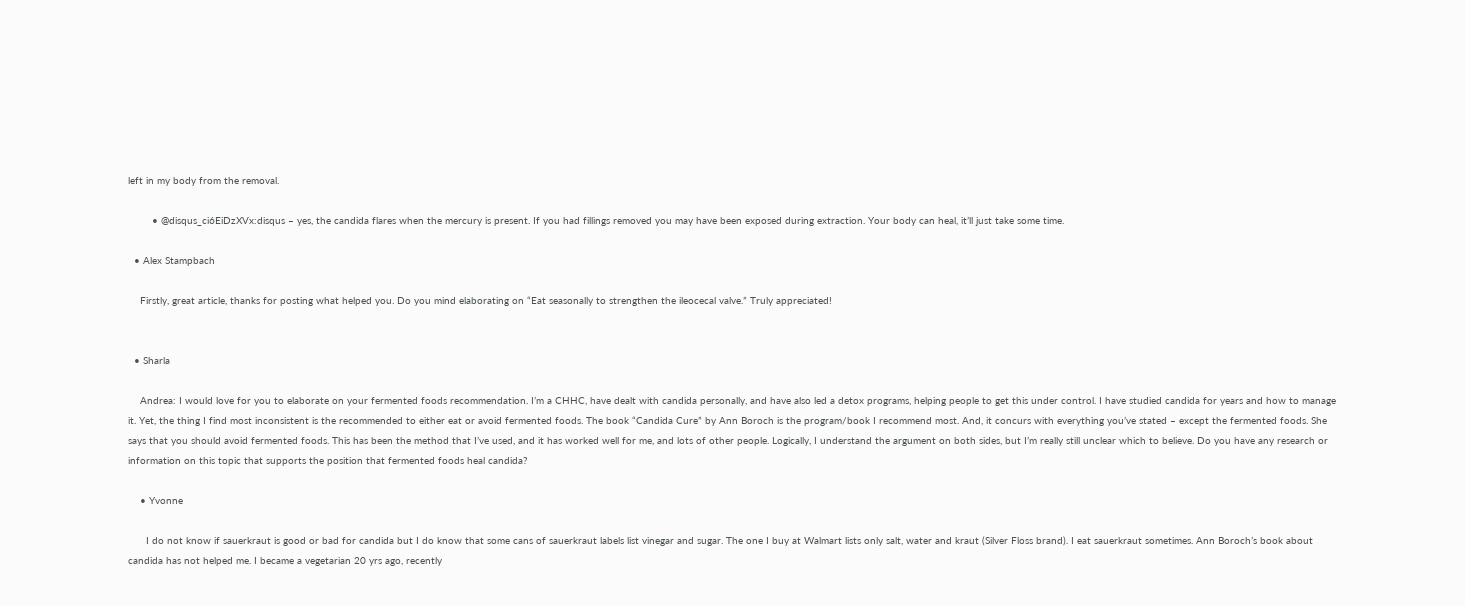left in my body from the removal.

        • @disqus_ci6EiDzXVx:disqus – yes, the candida flares when the mercury is present. If you had fillings removed you may have been exposed during extraction. Your body can heal, it’ll just take some time.

  • Alex Stampbach

    Firstly, great article, thanks for posting what helped you. Do you mind elaborating on “Eat seasonally to strengthen the ileocecal valve.” Truly appreciated!


  • Sharla

    Andrea: I would love for you to elaborate on your fermented foods recommendation. I’m a CHHC, have dealt with candida personally, and have also led a detox programs, helping people to get this under control. I have studied candida for years and how to manage it. Yet, the thing I find most inconsistent is the recommended to either eat or avoid fermented foods. The book “Candida Cure” by Ann Boroch is the program/book I recommend most. And, it concurs with everything you’ve stated – except the fermented foods. She says that you should avoid fermented foods. This has been the method that I’ve used, and it has worked well for me, and lots of other people. Logically, I understand the argument on both sides, but I’m really still unclear which to believe. Do you have any research or information on this topic that supports the position that fermented foods heal candida?

    • Yvonne

      I do not know if sauerkraut is good or bad for candida but I do know that some cans of sauerkraut labels list vinegar and sugar. The one I buy at Walmart lists only salt, water and kraut (Silver Floss brand). I eat sauerkraut sometimes. Ann Boroch’s book about candida has not helped me. I became a vegetarian 20 yrs ago, recently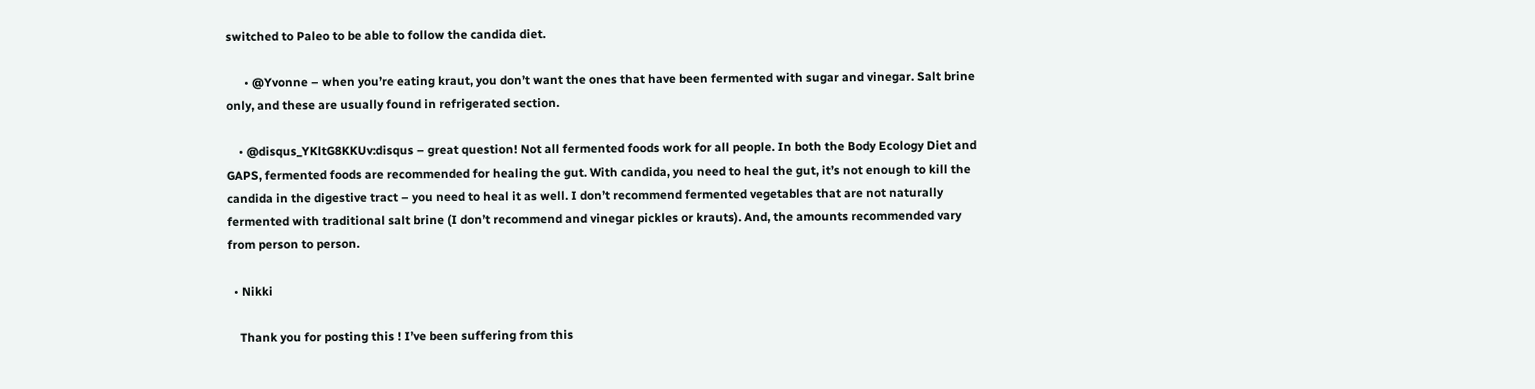switched to Paleo to be able to follow the candida diet.

      • @Yvonne – when you’re eating kraut, you don’t want the ones that have been fermented with sugar and vinegar. Salt brine only, and these are usually found in refrigerated section.

    • @disqus_YKltG8KKUv:disqus – great question! Not all fermented foods work for all people. In both the Body Ecology Diet and GAPS, fermented foods are recommended for healing the gut. With candida, you need to heal the gut, it’s not enough to kill the candida in the digestive tract – you need to heal it as well. I don’t recommend fermented vegetables that are not naturally fermented with traditional salt brine (I don’t recommend and vinegar pickles or krauts). And, the amounts recommended vary from person to person.

  • Nikki

    Thank you for posting this ! I’ve been suffering from this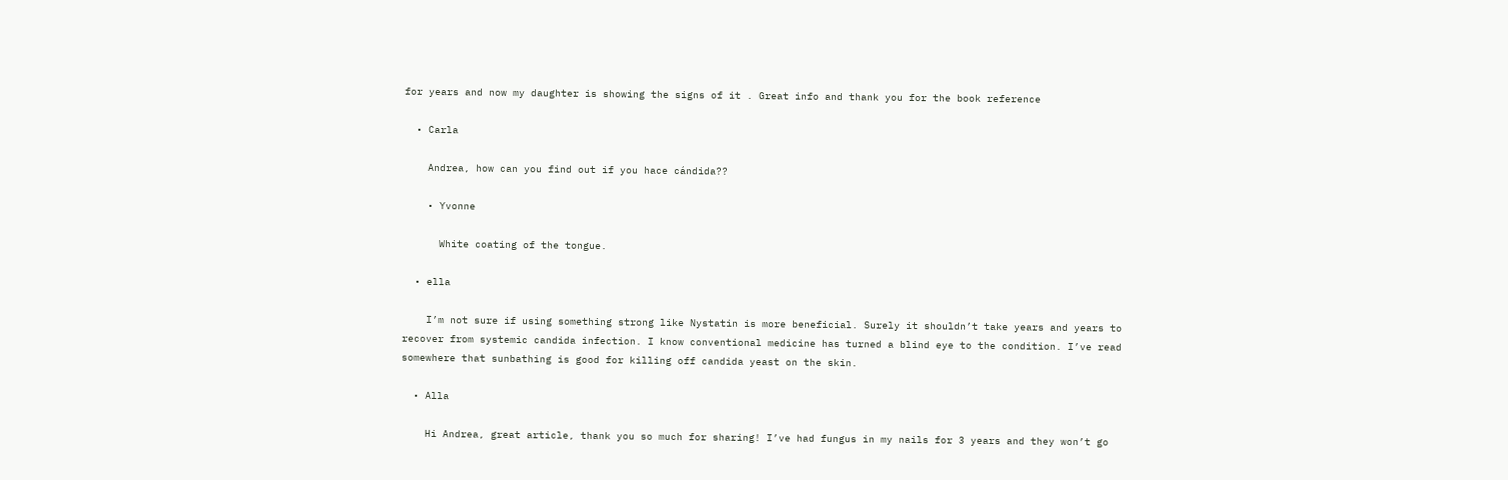for years and now my daughter is showing the signs of it . Great info and thank you for the book reference

  • Carla

    Andrea, how can you find out if you hace cándida??

    • Yvonne

      White coating of the tongue.

  • ella

    I’m not sure if using something strong like Nystatin is more beneficial. Surely it shouldn’t take years and years to recover from systemic candida infection. I know conventional medicine has turned a blind eye to the condition. I’ve read somewhere that sunbathing is good for killing off candida yeast on the skin.

  • Alla

    Hi Andrea, great article, thank you so much for sharing! I’ve had fungus in my nails for 3 years and they won’t go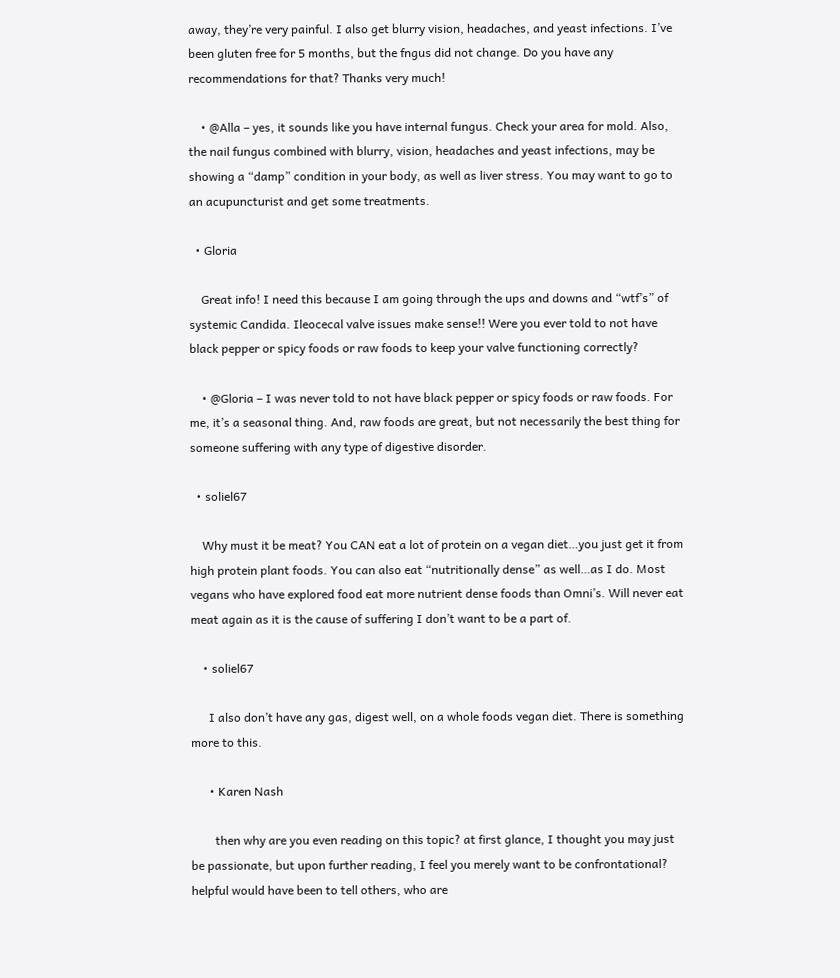away, they’re very painful. I also get blurry vision, headaches, and yeast infections. I’ve been gluten free for 5 months, but the fngus did not change. Do you have any recommendations for that? Thanks very much!

    • @Alla – yes, it sounds like you have internal fungus. Check your area for mold. Also, the nail fungus combined with blurry, vision, headaches and yeast infections, may be showing a “damp” condition in your body, as well as liver stress. You may want to go to an acupuncturist and get some treatments.

  • Gloria

    Great info! I need this because I am going through the ups and downs and “wtf’s” of systemic Candida. Ileocecal valve issues make sense!! Were you ever told to not have black pepper or spicy foods or raw foods to keep your valve functioning correctly?

    • @Gloria – I was never told to not have black pepper or spicy foods or raw foods. For me, it’s a seasonal thing. And, raw foods are great, but not necessarily the best thing for someone suffering with any type of digestive disorder.

  • soliel67

    Why must it be meat? You CAN eat a lot of protein on a vegan diet…you just get it from high protein plant foods. You can also eat “nutritionally dense” as well…as I do. Most vegans who have explored food eat more nutrient dense foods than Omni’s. Will never eat meat again as it is the cause of suffering I don’t want to be a part of.

    • soliel67

      I also don’t have any gas, digest well, on a whole foods vegan diet. There is something more to this.

      • Karen Nash

        then why are you even reading on this topic? at first glance, I thought you may just be passionate, but upon further reading, I feel you merely want to be confrontational? helpful would have been to tell others, who are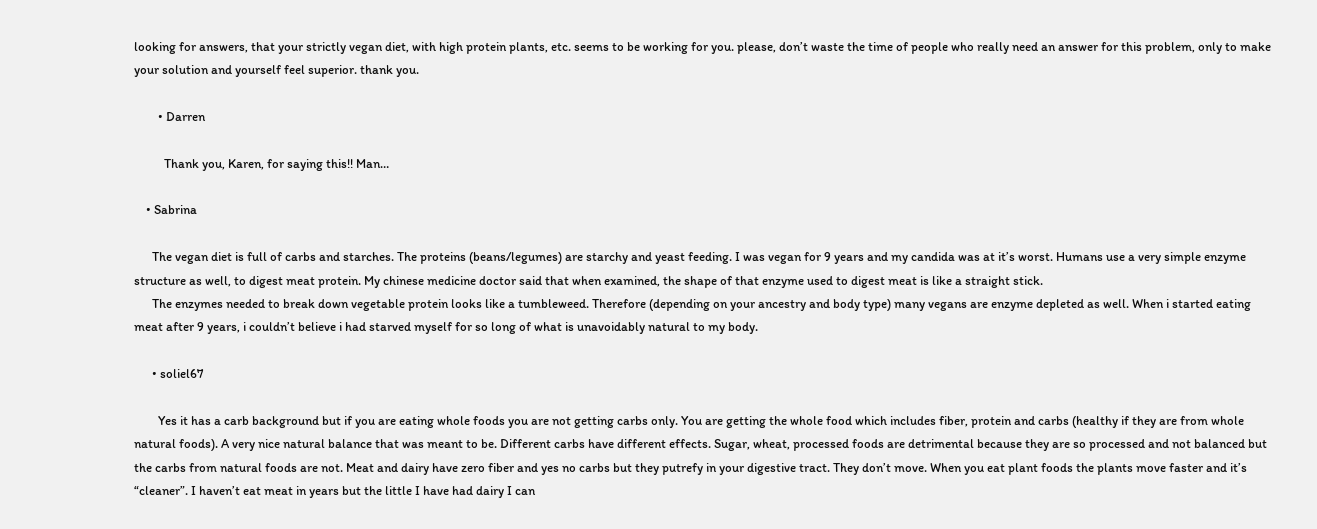looking for answers, that your strictly vegan diet, with high protein plants, etc. seems to be working for you. please, don’t waste the time of people who really need an answer for this problem, only to make your solution and yourself feel superior. thank you.

        • Darren

          Thank you, Karen, for saying this!! Man…

    • Sabrina

      The vegan diet is full of carbs and starches. The proteins (beans/legumes) are starchy and yeast feeding. I was vegan for 9 years and my candida was at it’s worst. Humans use a very simple enzyme structure as well, to digest meat protein. My chinese medicine doctor said that when examined, the shape of that enzyme used to digest meat is like a straight stick.
      The enzymes needed to break down vegetable protein looks like a tumbleweed. Therefore (depending on your ancestry and body type) many vegans are enzyme depleted as well. When i started eating meat after 9 years, i couldn’t believe i had starved myself for so long of what is unavoidably natural to my body.

      • soliel67

        Yes it has a carb background but if you are eating whole foods you are not getting carbs only. You are getting the whole food which includes fiber, protein and carbs (healthy if they are from whole natural foods). A very nice natural balance that was meant to be. Different carbs have different effects. Sugar, wheat, processed foods are detrimental because they are so processed and not balanced but the carbs from natural foods are not. Meat and dairy have zero fiber and yes no carbs but they putrefy in your digestive tract. They don’t move. When you eat plant foods the plants move faster and it’s “cleaner”. I haven’t eat meat in years but the little I have had dairy I can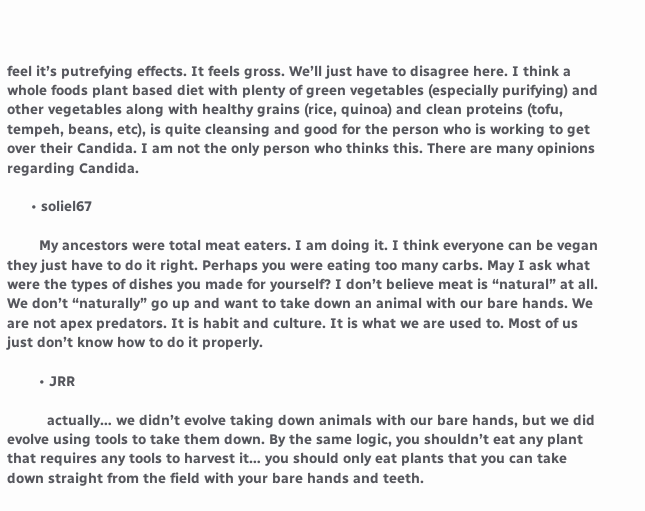feel it’s putrefying effects. It feels gross. We’ll just have to disagree here. I think a whole foods plant based diet with plenty of green vegetables (especially purifying) and other vegetables along with healthy grains (rice, quinoa) and clean proteins (tofu, tempeh, beans, etc), is quite cleansing and good for the person who is working to get over their Candida. I am not the only person who thinks this. There are many opinions regarding Candida.

      • soliel67

        My ancestors were total meat eaters. I am doing it. I think everyone can be vegan they just have to do it right. Perhaps you were eating too many carbs. May I ask what were the types of dishes you made for yourself? I don’t believe meat is “natural” at all. We don’t “naturally” go up and want to take down an animal with our bare hands. We are not apex predators. It is habit and culture. It is what we are used to. Most of us just don’t know how to do it properly.

        • JRR

          actually… we didn’t evolve taking down animals with our bare hands, but we did evolve using tools to take them down. By the same logic, you shouldn’t eat any plant that requires any tools to harvest it… you should only eat plants that you can take down straight from the field with your bare hands and teeth.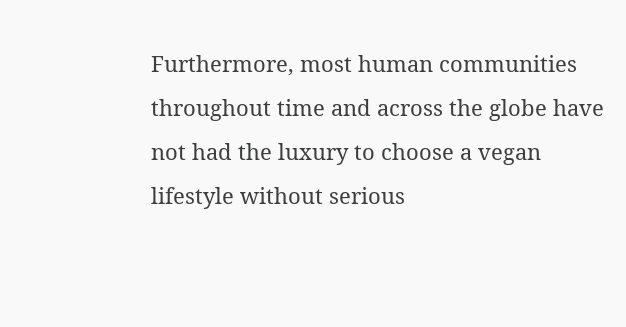Furthermore, most human communities throughout time and across the globe have not had the luxury to choose a vegan lifestyle without serious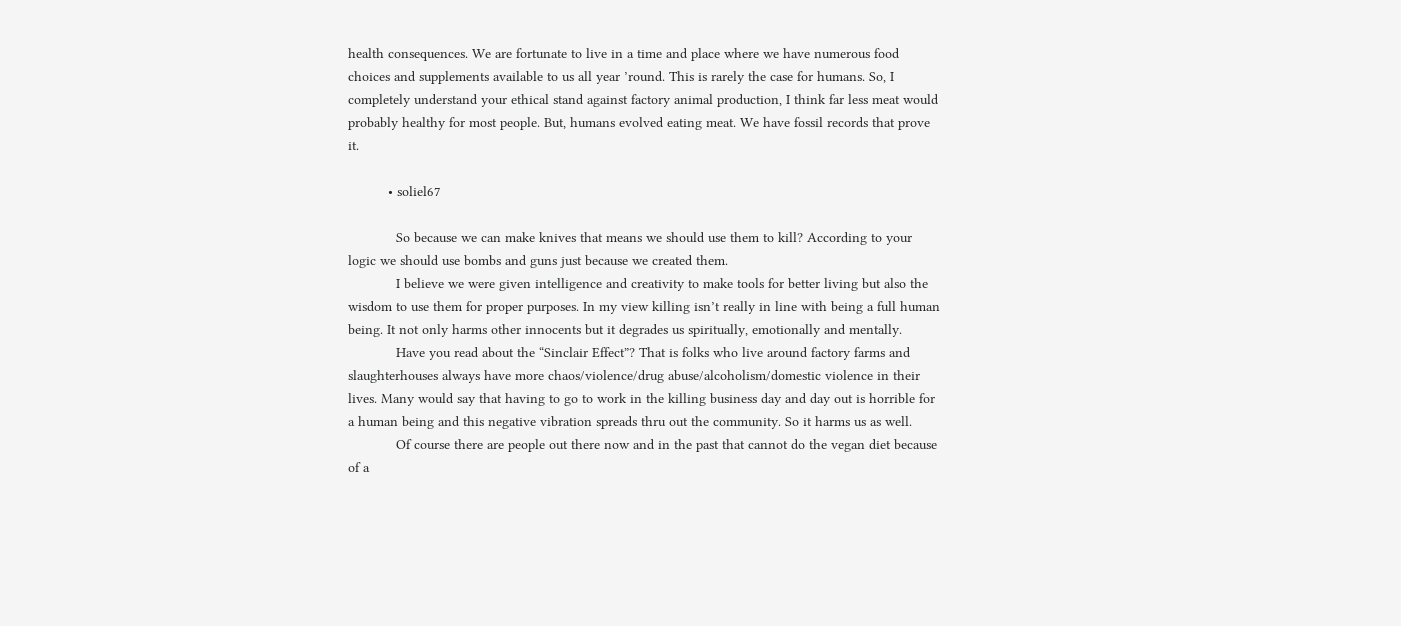health consequences. We are fortunate to live in a time and place where we have numerous food choices and supplements available to us all year ’round. This is rarely the case for humans. So, I completely understand your ethical stand against factory animal production, I think far less meat would probably healthy for most people. But, humans evolved eating meat. We have fossil records that prove it.

          • soliel67

            So because we can make knives that means we should use them to kill? According to your logic we should use bombs and guns just because we created them.
            I believe we were given intelligence and creativity to make tools for better living but also the wisdom to use them for proper purposes. In my view killing isn’t really in line with being a full human being. It not only harms other innocents but it degrades us spiritually, emotionally and mentally.
            Have you read about the “Sinclair Effect”? That is folks who live around factory farms and slaughterhouses always have more chaos/violence/drug abuse/alcoholism/domestic violence in their lives. Many would say that having to go to work in the killing business day and day out is horrible for a human being and this negative vibration spreads thru out the community. So it harms us as well.
            Of course there are people out there now and in the past that cannot do the vegan diet because of a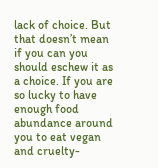lack of choice. But that doesn’t mean if you can you should eschew it as a choice. If you are so lucky to have enough food abundance around you to eat vegan and cruelty-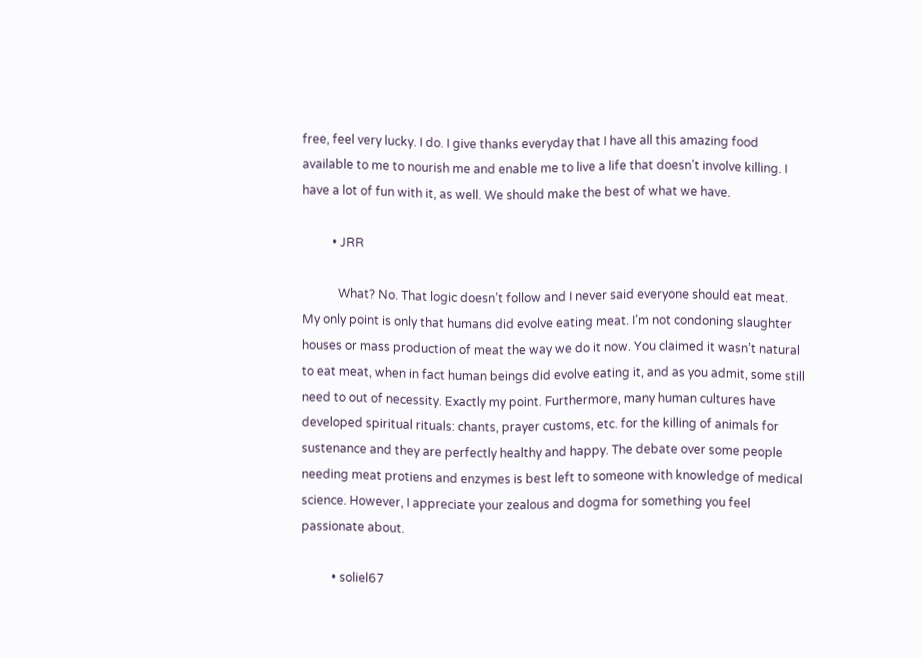free, feel very lucky. I do. I give thanks everyday that I have all this amazing food available to me to nourish me and enable me to live a life that doesn’t involve killing. I have a lot of fun with it, as well. We should make the best of what we have.

          • JRR

            What? No. That logic doesn’t follow and I never said everyone should eat meat. My only point is only that humans did evolve eating meat. I’m not condoning slaughter houses or mass production of meat the way we do it now. You claimed it wasn’t natural to eat meat, when in fact human beings did evolve eating it, and as you admit, some still need to out of necessity. Exactly my point. Furthermore, many human cultures have developed spiritual rituals: chants, prayer customs, etc. for the killing of animals for sustenance and they are perfectly healthy and happy. The debate over some people needing meat protiens and enzymes is best left to someone with knowledge of medical science. However, I appreciate your zealous and dogma for something you feel passionate about.

          • soliel67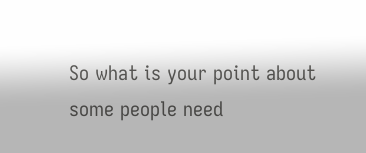So what is your point about some people need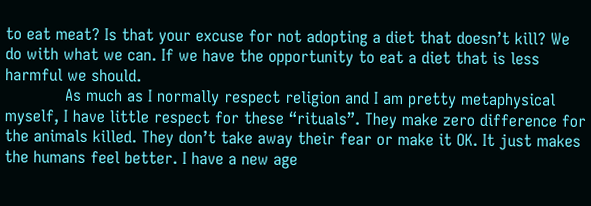to eat meat? Is that your excuse for not adopting a diet that doesn’t kill? We do with what we can. If we have the opportunity to eat a diet that is less harmful we should.
            As much as I normally respect religion and I am pretty metaphysical myself, I have little respect for these “rituals”. They make zero difference for the animals killed. They don’t take away their fear or make it OK. It just makes the humans feel better. I have a new age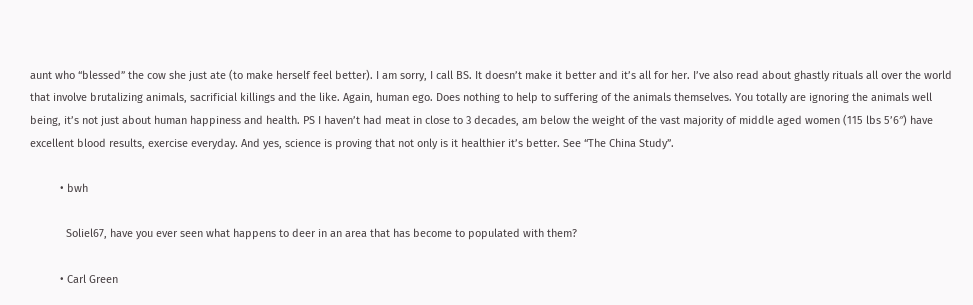aunt who “blessed” the cow she just ate (to make herself feel better). I am sorry, I call BS. It doesn’t make it better and it’s all for her. I’ve also read about ghastly rituals all over the world that involve brutalizing animals, sacrificial killings and the like. Again, human ego. Does nothing to help to suffering of the animals themselves. You totally are ignoring the animals well being, it’s not just about human happiness and health. PS I haven’t had meat in close to 3 decades, am below the weight of the vast majority of middle aged women (115 lbs 5’6″) have excellent blood results, exercise everyday. And yes, science is proving that not only is it healthier it’s better. See “The China Study”.

          • bwh

            Soliel67, have you ever seen what happens to deer in an area that has become to populated with them?

          • Carl Green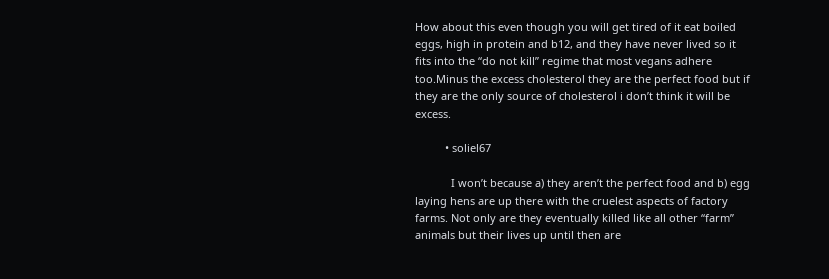How about this even though you will get tired of it eat boiled eggs, high in protein and b12, and they have never lived so it fits into the “do not kill” regime that most vegans adhere too.Minus the excess cholesterol they are the perfect food but if they are the only source of cholesterol i don’t think it will be excess.

          • soliel67

            I won’t because a) they aren’t the perfect food and b) egg laying hens are up there with the cruelest aspects of factory farms. Not only are they eventually killed like all other “farm” animals but their lives up until then are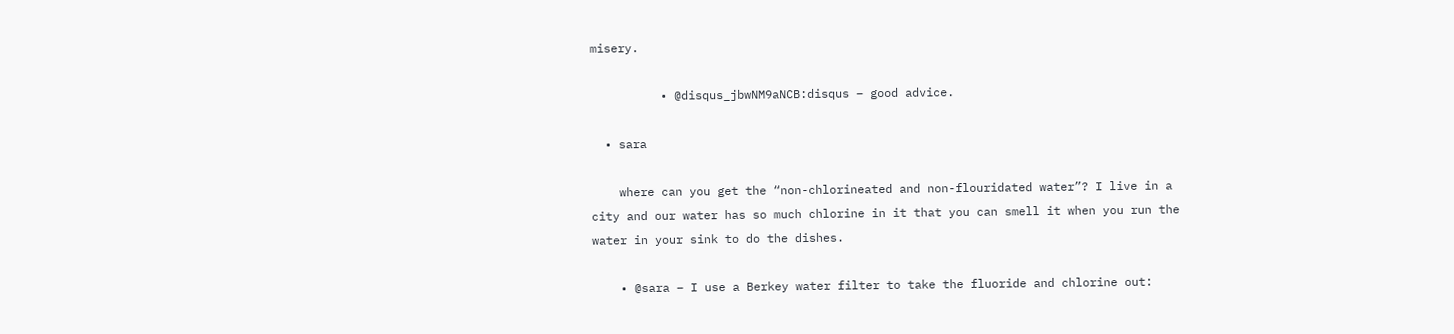misery.

          • @disqus_jbwNM9aNCB:disqus – good advice.

  • sara

    where can you get the “non-chlorineated and non-flouridated water”? I live in a city and our water has so much chlorine in it that you can smell it when you run the water in your sink to do the dishes.

    • @sara – I use a Berkey water filter to take the fluoride and chlorine out: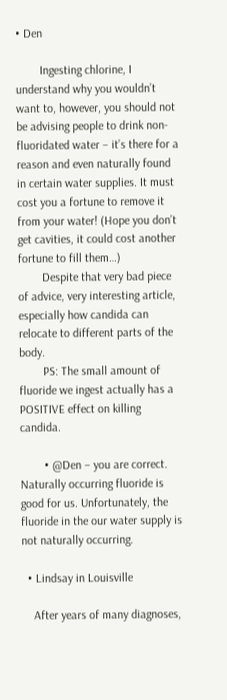• Den

        Ingesting chlorine, I understand why you wouldn’t want to, however, you should not be advising people to drink non-fluoridated water – it’s there for a reason and even naturally found in certain water supplies. It must cost you a fortune to remove it from your water! (Hope you don’t get cavities, it could cost another fortune to fill them…)
        Despite that very bad piece of advice, very interesting article, especially how candida can relocate to different parts of the body.
        PS: The small amount of fluoride we ingest actually has a POSITIVE effect on killing candida.

        • @Den – you are correct. Naturally occurring fluoride is good for us. Unfortunately, the fluoride in the our water supply is not naturally occurring.

  • Lindsay in Louisville

    After years of many diagnoses,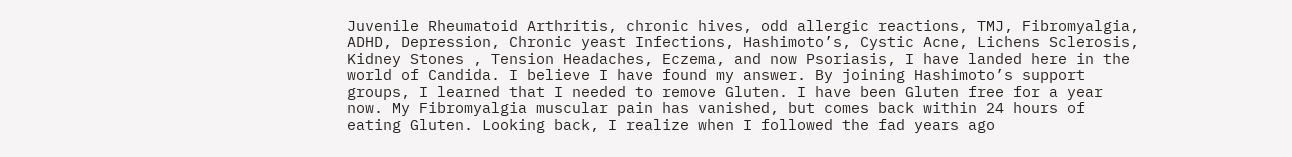Juvenile Rheumatoid Arthritis, chronic hives, odd allergic reactions, TMJ, Fibromyalgia, ADHD, Depression, Chronic yeast Infections, Hashimoto’s, Cystic Acne, Lichens Sclerosis, Kidney Stones , Tension Headaches, Eczema, and now Psoriasis, I have landed here in the world of Candida. I believe I have found my answer. By joining Hashimoto’s support groups, I learned that I needed to remove Gluten. I have been Gluten free for a year now. My Fibromyalgia muscular pain has vanished, but comes back within 24 hours of eating Gluten. Looking back, I realize when I followed the fad years ago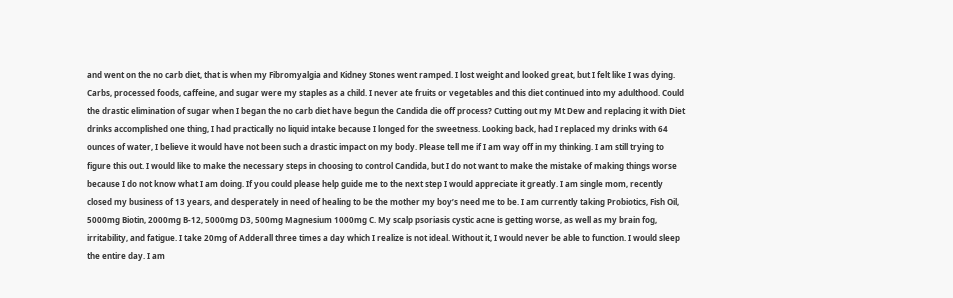and went on the no carb diet, that is when my Fibromyalgia and Kidney Stones went ramped. I lost weight and looked great, but I felt like I was dying. Carbs, processed foods, caffeine, and sugar were my staples as a child. I never ate fruits or vegetables and this diet continued into my adulthood. Could the drastic elimination of sugar when I began the no carb diet have begun the Candida die off process? Cutting out my Mt Dew and replacing it with Diet drinks accomplished one thing, I had practically no liquid intake because I longed for the sweetness. Looking back, had I replaced my drinks with 64 ounces of water, I believe it would have not been such a drastic impact on my body. Please tell me if I am way off in my thinking. I am still trying to figure this out. I would like to make the necessary steps in choosing to control Candida, but I do not want to make the mistake of making things worse because I do not know what I am doing. If you could please help guide me to the next step I would appreciate it greatly. I am single mom, recently closed my business of 13 years, and desperately in need of healing to be the mother my boy’s need me to be. I am currently taking Probiotics, Fish Oil, 5000mg Biotin, 2000mg B-12, 5000mg D3, 500mg Magnesium 1000mg C. My scalp psoriasis cystic acne is getting worse, as well as my brain fog, irritability, and fatigue. I take 20mg of Adderall three times a day which I realize is not ideal. Without it, I would never be able to function. I would sleep the entire day. I am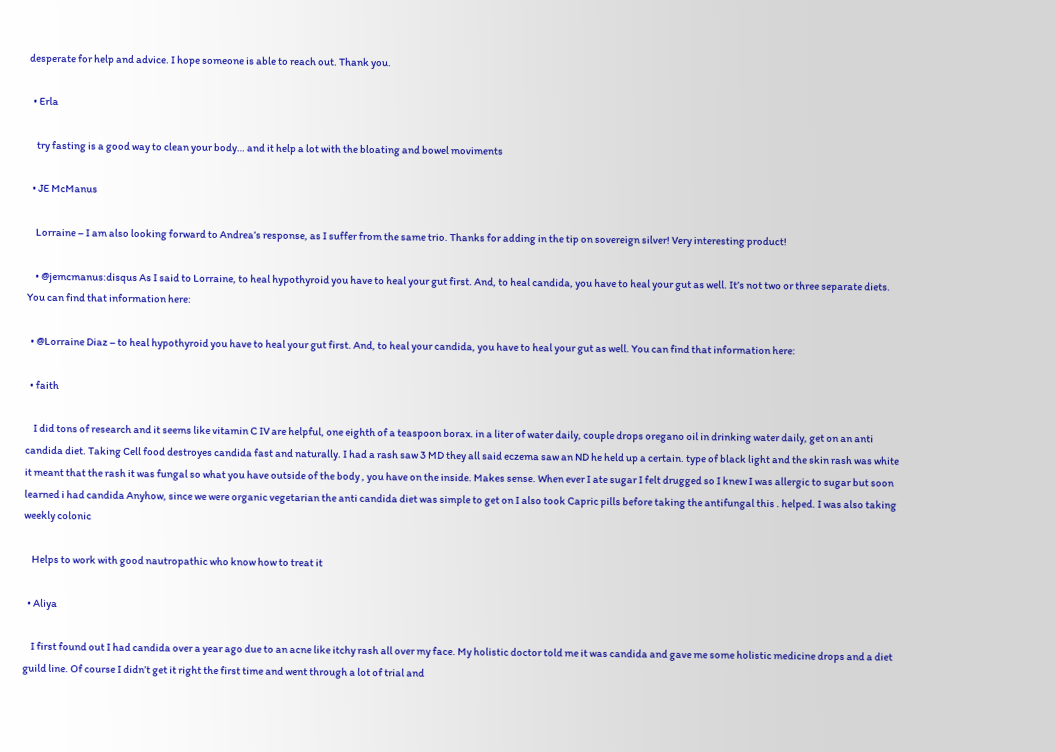desperate for help and advice. I hope someone is able to reach out. Thank you.

  • Erla

    try fasting is a good way to clean your body… and it help a lot with the bloating and bowel moviments

  • JE McManus

    Lorraine – I am also looking forward to Andrea’s response, as I suffer from the same trio. Thanks for adding in the tip on sovereign silver! Very interesting product!

    • @jemcmanus:disqus As I said to Lorraine, to heal hypothyroid you have to heal your gut first. And, to heal candida, you have to heal your gut as well. It’s not two or three separate diets. You can find that information here:

  • @Lorraine Diaz – to heal hypothyroid you have to heal your gut first. And, to heal your candida, you have to heal your gut as well. You can find that information here:

  • faith

    I did tons of research and it seems like vitamin C IV are helpful, one eighth of a teaspoon borax. in a liter of water daily, couple drops oregano oil in drinking water daily, get on an anti candida diet. Taking Cell food destroyes candida fast and naturally. I had a rash saw 3 MD they all said eczema saw an ND he held up a certain. type of black light and the skin rash was white it meant that the rash it was fungal so what you have outside of the body , you have on the inside. Makes sense. When ever I ate sugar I felt drugged so I knew I was allergic to sugar but soon learned i had candida Anyhow, since we were organic vegetarian the anti candida diet was simple to get on I also took Capric pills before taking the antifungal this . helped. I was also taking weekly colonic

    Helps to work with good nautropathic who know how to treat it

  • Aliya

    I first found out I had candida over a year ago due to an acne like itchy rash all over my face. My holistic doctor told me it was candida and gave me some holistic medicine drops and a diet guild line. Of course I didn’t get it right the first time and went through a lot of trial and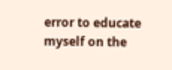error to educate myself on the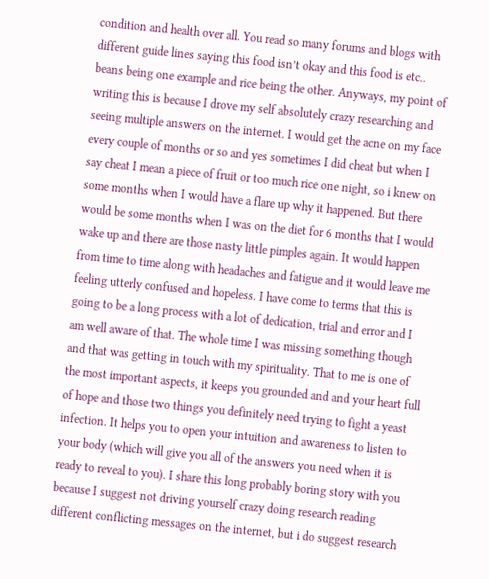condition and health over all. You read so many forums and blogs with different guide lines saying this food isn’t okay and this food is etc.. beans being one example and rice being the other. Anyways, my point of writing this is because I drove my self absolutely crazy researching and seeing multiple answers on the internet. I would get the acne on my face every couple of months or so and yes sometimes I did cheat but when I say cheat I mean a piece of fruit or too much rice one night, so i knew on some months when I would have a flare up why it happened. But there would be some months when I was on the diet for 6 months that I would wake up and there are those nasty little pimples again. It would happen from time to time along with headaches and fatigue and it would leave me feeling utterly confused and hopeless. I have come to terms that this is going to be a long process with a lot of dedication, trial and error and I am well aware of that. The whole time I was missing something though and that was getting in touch with my spirituality. That to me is one of the most important aspects, it keeps you grounded and and your heart full of hope and those two things you definitely need trying to fight a yeast infection. It helps you to open your intuition and awareness to listen to your body (which will give you all of the answers you need when it is ready to reveal to you). I share this long probably boring story with you because I suggest not driving yourself crazy doing research reading different conflicting messages on the internet, but i do suggest research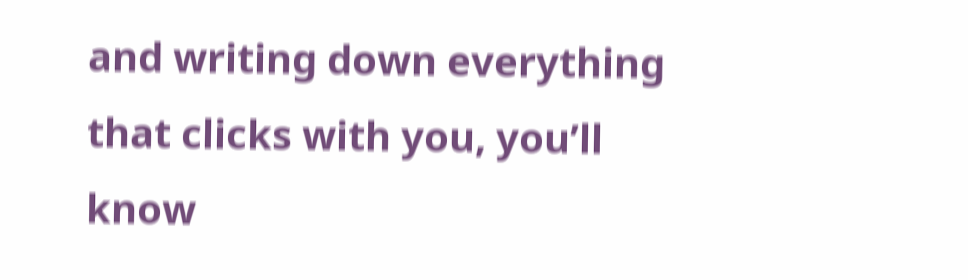and writing down everything that clicks with you, you’ll know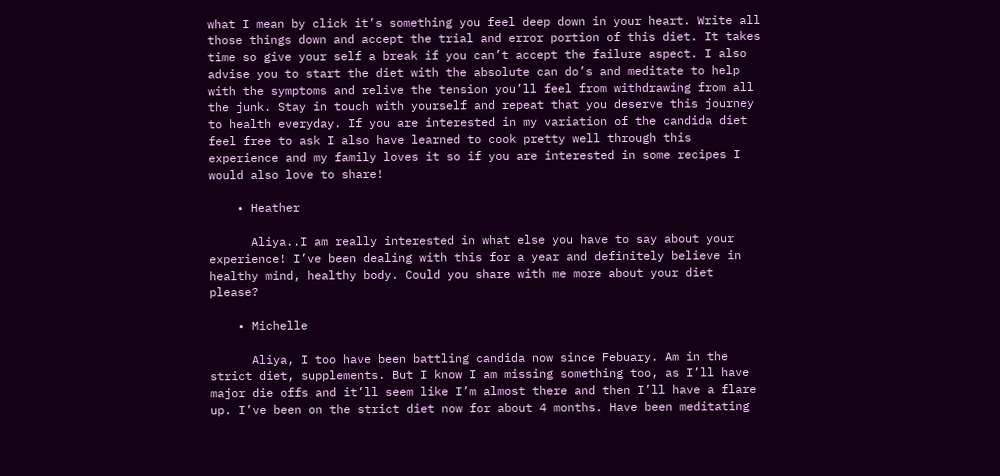what I mean by click it’s something you feel deep down in your heart. Write all those things down and accept the trial and error portion of this diet. It takes time so give your self a break if you can’t accept the failure aspect. I also advise you to start the diet with the absolute can do’s and meditate to help with the symptoms and relive the tension you’ll feel from withdrawing from all the junk. Stay in touch with yourself and repeat that you deserve this journey to health everyday. If you are interested in my variation of the candida diet feel free to ask I also have learned to cook pretty well through this experience and my family loves it so if you are interested in some recipes I would also love to share!

    • Heather

      Aliya..I am really interested in what else you have to say about your experience! I’ve been dealing with this for a year and definitely believe in healthy mind, healthy body. Could you share with me more about your diet please?

    • Michelle

      Aliya, I too have been battling candida now since Febuary. Am in the strict diet, supplements. But I know I am missing something too, as I’ll have major die offs and it’ll seem like I’m almost there and then I’ll have a flare up. I’ve been on the strict diet now for about 4 months. Have been meditating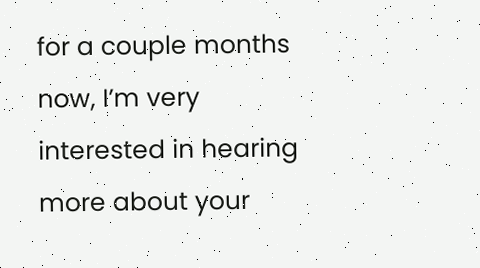for a couple months now, I’m very interested in hearing more about your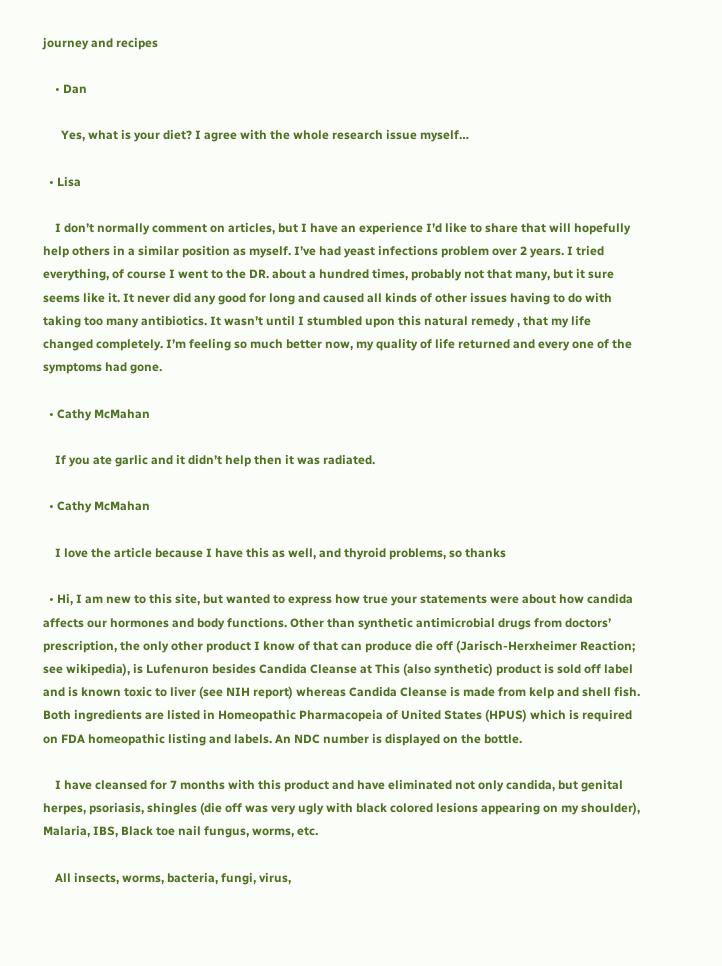journey and recipes

    • Dan

      Yes, what is your diet? I agree with the whole research issue myself…

  • Lisa

    I don’t normally comment on articles, but I have an experience I’d like to share that will hopefully help others in a similar position as myself. I’ve had yeast infections problem over 2 years. I tried everything, of course I went to the DR. about a hundred times, probably not that many, but it sure seems like it. It never did any good for long and caused all kinds of other issues having to do with taking too many antibiotics. It wasn’t until I stumbled upon this natural remedy , that my life changed completely. I’m feeling so much better now, my quality of life returned and every one of the symptoms had gone.

  • Cathy McMahan

    If you ate garlic and it didn’t help then it was radiated.

  • Cathy McMahan

    I love the article because I have this as well, and thyroid problems, so thanks

  • Hi, I am new to this site, but wanted to express how true your statements were about how candida affects our hormones and body functions. Other than synthetic antimicrobial drugs from doctors’ prescription, the only other product I know of that can produce die off (Jarisch-Herxheimer Reaction; see wikipedia), is Lufenuron besides Candida Cleanse at This (also synthetic) product is sold off label and is known toxic to liver (see NIH report) whereas Candida Cleanse is made from kelp and shell fish. Both ingredients are listed in Homeopathic Pharmacopeia of United States (HPUS) which is required on FDA homeopathic listing and labels. An NDC number is displayed on the bottle.

    I have cleansed for 7 months with this product and have eliminated not only candida, but genital herpes, psoriasis, shingles (die off was very ugly with black colored lesions appearing on my shoulder), Malaria, IBS, Black toe nail fungus, worms, etc.

    All insects, worms, bacteria, fungi, virus,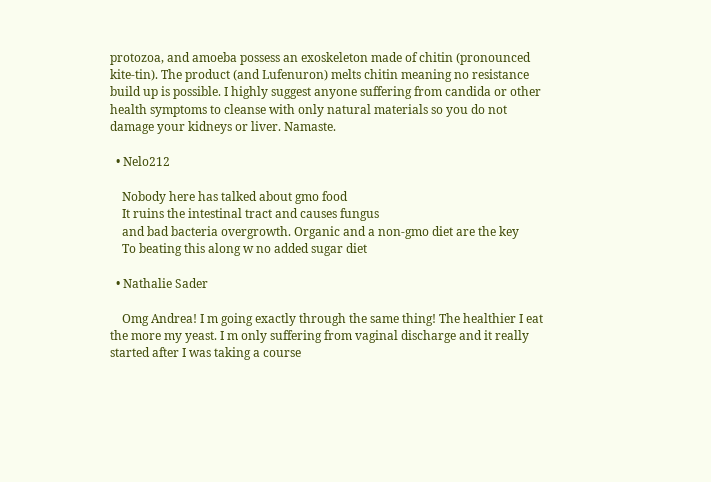protozoa, and amoeba possess an exoskeleton made of chitin (pronounced kite-tin). The product (and Lufenuron) melts chitin meaning no resistance build up is possible. I highly suggest anyone suffering from candida or other health symptoms to cleanse with only natural materials so you do not damage your kidneys or liver. Namaste.

  • Nelo212

    Nobody here has talked about gmo food
    It ruins the intestinal tract and causes fungus
    and bad bacteria overgrowth. Organic and a non-gmo diet are the key
    To beating this along w no added sugar diet

  • Nathalie Sader

    Omg Andrea! I m going exactly through the same thing! The healthier I eat the more my yeast. I m only suffering from vaginal discharge and it really started after I was taking a course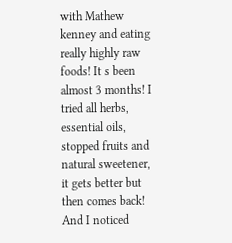with Mathew kenney and eating really highly raw foods! It s been almost 3 months! I tried all herbs, essential oils, stopped fruits and natural sweetener, it gets better but then comes back! And I noticed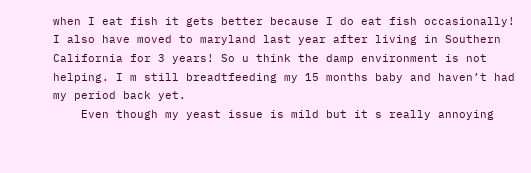when I eat fish it gets better because I do eat fish occasionally! I also have moved to maryland last year after living in Southern California for 3 years! So u think the damp environment is not helping. I m still breadtfeeding my 15 months baby and haven’t had my period back yet.
    Even though my yeast issue is mild but it s really annoying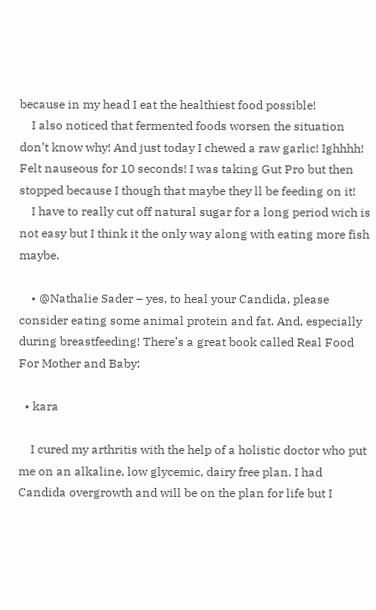because in my head I eat the healthiest food possible!
    I also noticed that fermented foods worsen the situation don’t know why! And just today I chewed a raw garlic! Ighhhh! Felt nauseous for 10 seconds! I was taking Gut Pro but then stopped because I though that maybe they ll be feeding on it!
    I have to really cut off natural sugar for a long period wich is not easy but I think it the only way along with eating more fish maybe.

    • @Nathalie Sader – yes, to heal your Candida, please consider eating some animal protein and fat. And, especially during breastfeeding! There’s a great book called Real Food For Mother and Baby:

  • kara

    I cured my arthritis with the help of a holistic doctor who put me on an alkaline, low glycemic, dairy free plan. I had Candida overgrowth and will be on the plan for life but I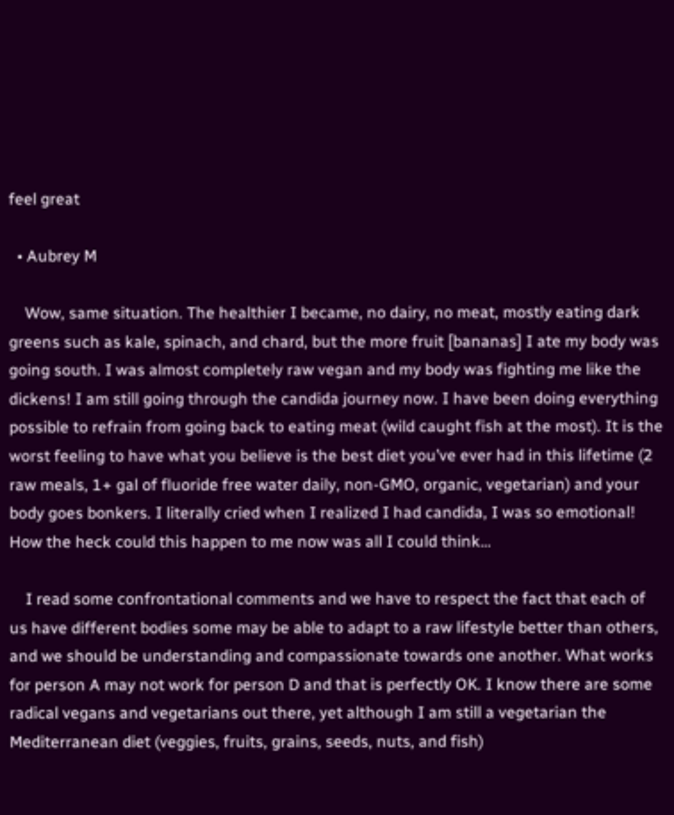feel great

  • Aubrey M

    Wow, same situation. The healthier I became, no dairy, no meat, mostly eating dark greens such as kale, spinach, and chard, but the more fruit [bananas] I ate my body was going south. I was almost completely raw vegan and my body was fighting me like the dickens! I am still going through the candida journey now. I have been doing everything possible to refrain from going back to eating meat (wild caught fish at the most). It is the worst feeling to have what you believe is the best diet you’ve ever had in this lifetime (2 raw meals, 1+ gal of fluoride free water daily, non-GMO, organic, vegetarian) and your body goes bonkers. I literally cried when I realized I had candida, I was so emotional! How the heck could this happen to me now was all I could think…

    I read some confrontational comments and we have to respect the fact that each of us have different bodies some may be able to adapt to a raw lifestyle better than others, and we should be understanding and compassionate towards one another. What works for person A may not work for person D and that is perfectly OK. I know there are some radical vegans and vegetarians out there, yet although I am still a vegetarian the Mediterranean diet (veggies, fruits, grains, seeds, nuts, and fish)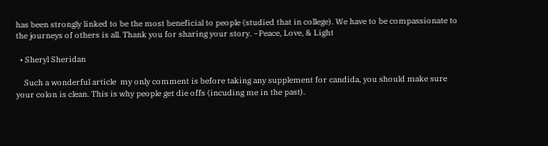has been strongly linked to be the most beneficial to people (studied that in college). We have to be compassionate to the journeys of others is all. Thank you for sharing your story. ~Peace, Love, & Light

  • Sheryl Sheridan

    Such a wonderful article  my only comment is before taking any supplement for candida, you should make sure your colon is clean. This is why people get die offs (incuding me in the past).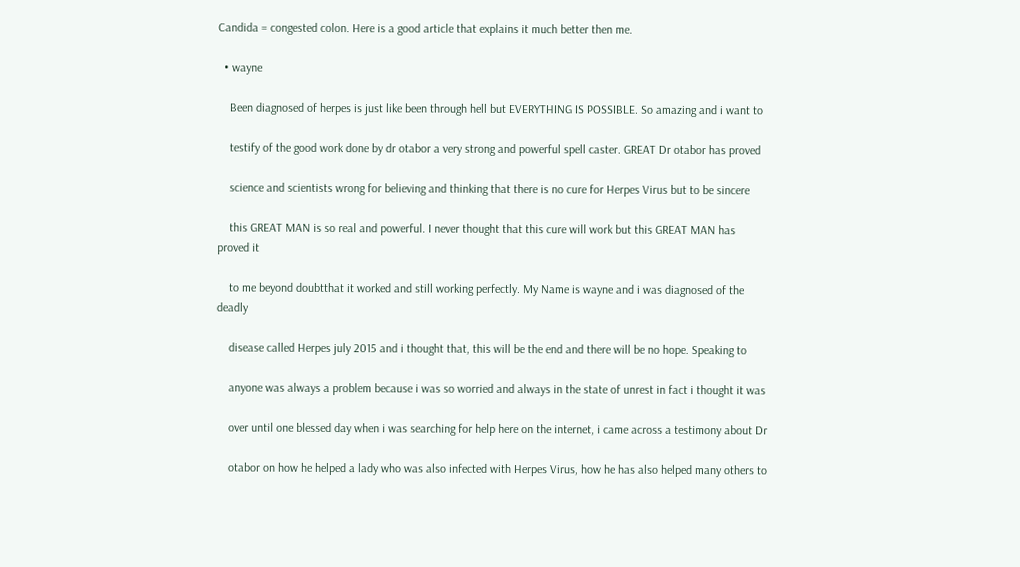Candida = congested colon. Here is a good article that explains it much better then me.

  • wayne

    Been diagnosed of herpes is just like been through hell but EVERYTHING IS POSSIBLE. So amazing and i want to

    testify of the good work done by dr otabor a very strong and powerful spell caster. GREAT Dr otabor has proved

    science and scientists wrong for believing and thinking that there is no cure for Herpes Virus but to be sincere

    this GREAT MAN is so real and powerful. I never thought that this cure will work but this GREAT MAN has proved it

    to me beyond doubtthat it worked and still working perfectly. My Name is wayne and i was diagnosed of the deadly

    disease called Herpes july 2015 and i thought that, this will be the end and there will be no hope. Speaking to

    anyone was always a problem because i was so worried and always in the state of unrest in fact i thought it was

    over until one blessed day when i was searching for help here on the internet, i came across a testimony about Dr

    otabor on how he helped a lady who was also infected with Herpes Virus, how he has also helped many others to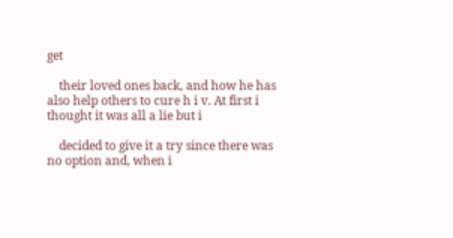get

    their loved ones back, and how he has also help others to cure h i v. At first i thought it was all a lie but i

    decided to give it a try since there was no option and, when i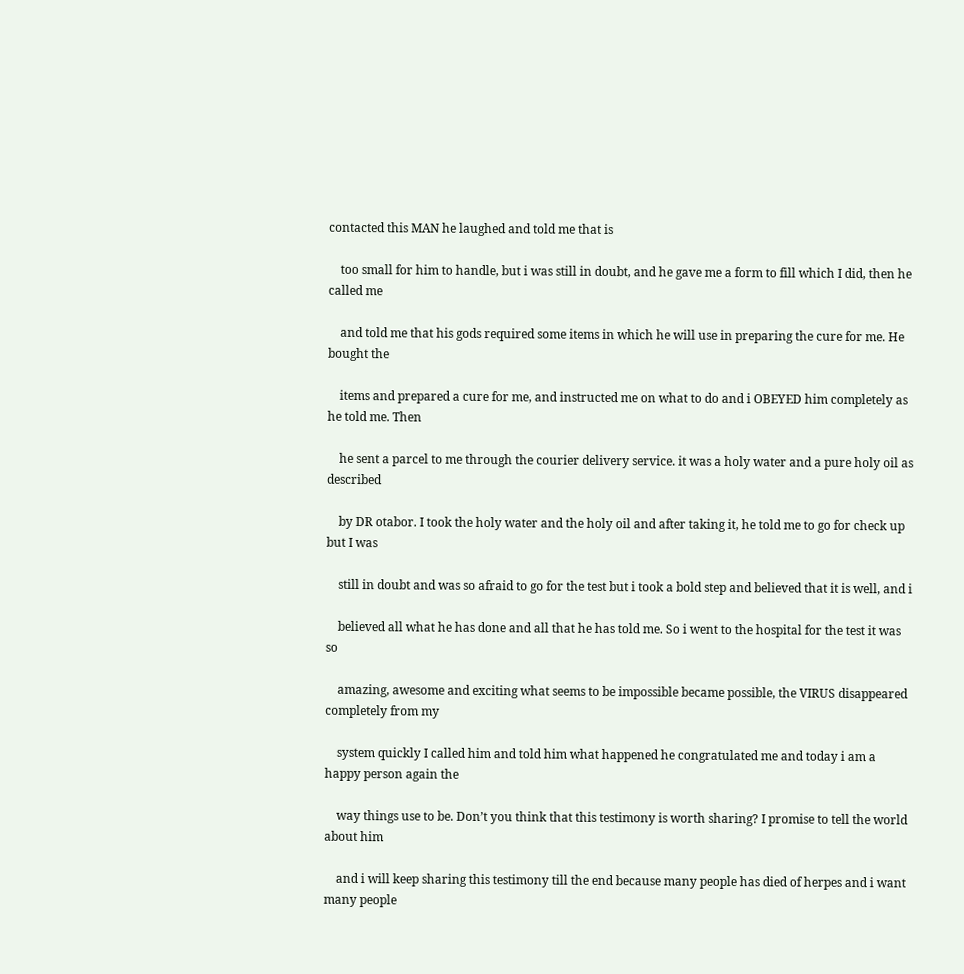contacted this MAN he laughed and told me that is

    too small for him to handle, but i was still in doubt, and he gave me a form to fill which I did, then he called me

    and told me that his gods required some items in which he will use in preparing the cure for me. He bought the

    items and prepared a cure for me, and instructed me on what to do and i OBEYED him completely as he told me. Then

    he sent a parcel to me through the courier delivery service. it was a holy water and a pure holy oil as described

    by DR otabor. I took the holy water and the holy oil and after taking it, he told me to go for check up but I was

    still in doubt and was so afraid to go for the test but i took a bold step and believed that it is well, and i

    believed all what he has done and all that he has told me. So i went to the hospital for the test it was so

    amazing, awesome and exciting what seems to be impossible became possible, the VIRUS disappeared completely from my

    system quickly I called him and told him what happened he congratulated me and today i am a happy person again the

    way things use to be. Don’t you think that this testimony is worth sharing? I promise to tell the world about him

    and i will keep sharing this testimony till the end because many people has died of herpes and i want many people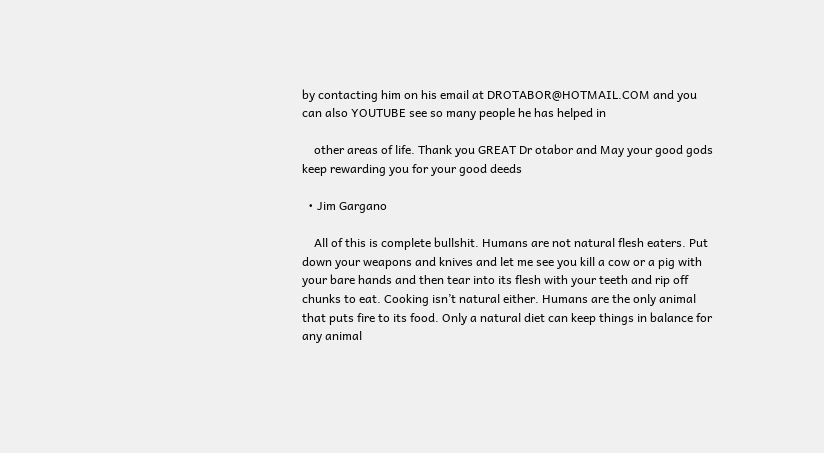by contacting him on his email at DROTABOR@HOTMAIL.COM and you can also YOUTUBE see so many people he has helped in

    other areas of life. Thank you GREAT Dr otabor and May your good gods keep rewarding you for your good deeds

  • Jim Gargano

    All of this is complete bullshit. Humans are not natural flesh eaters. Put down your weapons and knives and let me see you kill a cow or a pig with your bare hands and then tear into its flesh with your teeth and rip off chunks to eat. Cooking isn’t natural either. Humans are the only animal that puts fire to its food. Only a natural diet can keep things in balance for any animal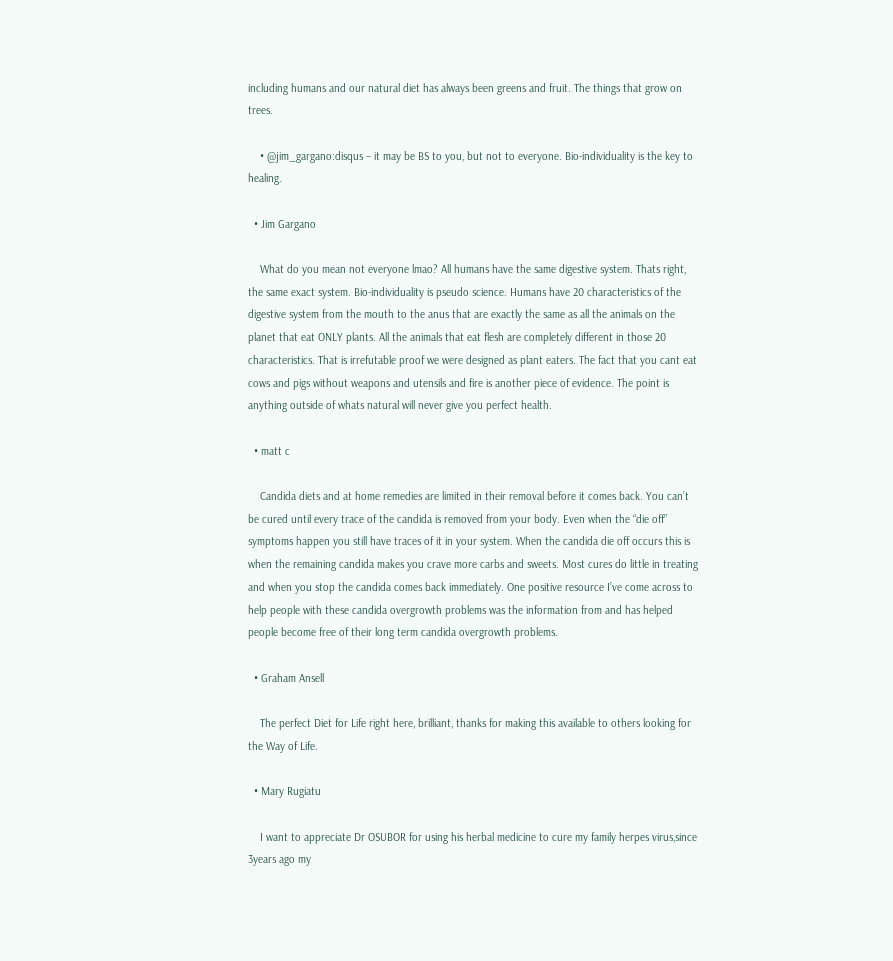including humans and our natural diet has always been greens and fruit. The things that grow on trees.

    • @jim_gargano:disqus – it may be BS to you, but not to everyone. Bio-individuality is the key to healing.

  • Jim Gargano

    What do you mean not everyone lmao? All humans have the same digestive system. Thats right, the same exact system. Bio-individuality is pseudo science. Humans have 20 characteristics of the digestive system from the mouth to the anus that are exactly the same as all the animals on the planet that eat ONLY plants. All the animals that eat flesh are completely different in those 20 characteristics. That is irrefutable proof we were designed as plant eaters. The fact that you cant eat cows and pigs without weapons and utensils and fire is another piece of evidence. The point is anything outside of whats natural will never give you perfect health.

  • matt c

    Candida diets and at home remedies are limited in their removal before it comes back. You can’t be cured until every trace of the candida is removed from your body. Even when the “die off” symptoms happen you still have traces of it in your system. When the candida die off occurs this is when the remaining candida makes you crave more carbs and sweets. Most cures do little in treating and when you stop the candida comes back immediately. One positive resource I’ve come across to help people with these candida overgrowth problems was the information from and has helped people become free of their long term candida overgrowth problems.

  • Graham Ansell

    The perfect Diet for Life right here, brilliant, thanks for making this available to others looking for the Way of Life.

  • Mary Rugiatu

    I want to appreciate Dr OSUBOR for using his herbal medicine to cure my family herpes virus,since 3years ago my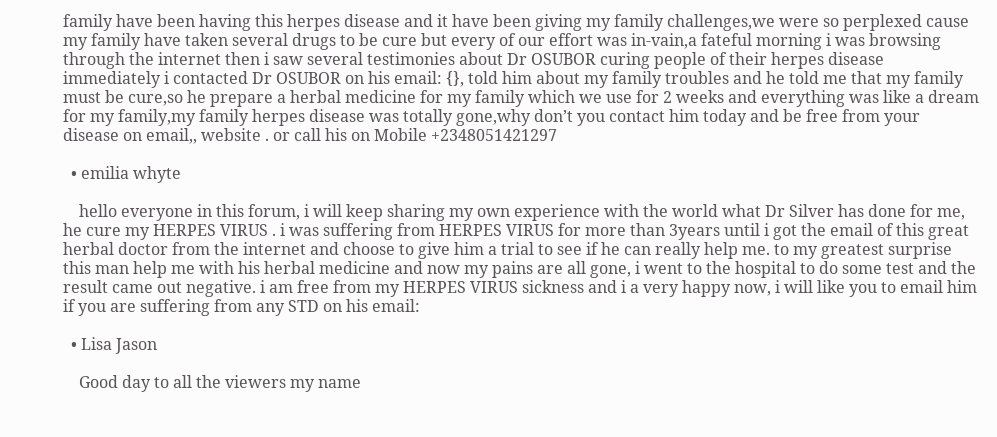family have been having this herpes disease and it have been giving my family challenges,we were so perplexed cause my family have taken several drugs to be cure but every of our effort was in-vain,a fateful morning i was browsing through the internet then i saw several testimonies about Dr OSUBOR curing people of their herpes disease immediately i contacted Dr OSUBOR on his email: {}, told him about my family troubles and he told me that my family must be cure,so he prepare a herbal medicine for my family which we use for 2 weeks and everything was like a dream for my family,my family herpes disease was totally gone,why don’t you contact him today and be free from your disease on email,, website . or call his on Mobile +2348051421297

  • emilia whyte

    hello everyone in this forum, i will keep sharing my own experience with the world what Dr Silver has done for me, he cure my HERPES VIRUS . i was suffering from HERPES VIRUS for more than 3years until i got the email of this great herbal doctor from the internet and choose to give him a trial to see if he can really help me. to my greatest surprise this man help me with his herbal medicine and now my pains are all gone, i went to the hospital to do some test and the result came out negative. i am free from my HERPES VIRUS sickness and i a very happy now, i will like you to email him if you are suffering from any STD on his email:

  • Lisa Jason

    Good day to all the viewers my name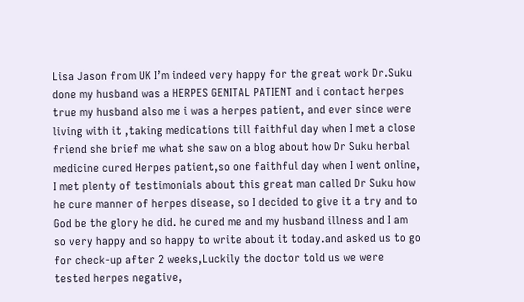Lisa Jason from UK I’m indeed very happy for the great work Dr.Suku done my husband was a HERPES GENITAL PATIENT and i contact herpes true my husband also me i was a herpes patient, and ever since were living with it ,taking medications till faithful day when I met a close friend she brief me what she saw on a blog about how Dr Suku herbal medicine cured Herpes patient,so one faithful day when I went online, I met plenty of testimonials about this great man called Dr Suku how he cure manner of herpes disease, so I decided to give it a try and to God be the glory he did. he cured me and my husband illness and I am so very happy and so happy to write about it today.and asked us to go for check-up after 2 weeks,Luckily the doctor told us we were tested herpes negative,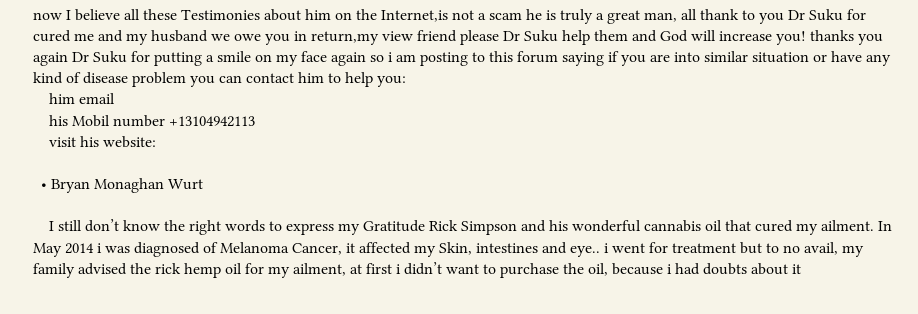now I believe all these Testimonies about him on the Internet,is not a scam he is truly a great man, all thank to you Dr Suku for cured me and my husband we owe you in return,my view friend please Dr Suku help them and God will increase you! thanks you again Dr Suku for putting a smile on my face again so i am posting to this forum saying if you are into similar situation or have any kind of disease problem you can contact him to help you:
    him email
    his Mobil number +13104942113
    visit his website:

  • Bryan Monaghan Wurt

    I still don’t know the right words to express my Gratitude Rick Simpson and his wonderful cannabis oil that cured my ailment. In May 2014 i was diagnosed of Melanoma Cancer, it affected my Skin, intestines and eye.. i went for treatment but to no avail, my family advised the rick hemp oil for my ailment, at first i didn’t want to purchase the oil, because i had doubts about it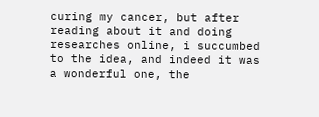curing my cancer, but after reading about it and doing researches online, i succumbed to the idea, and indeed it was a wonderful one, the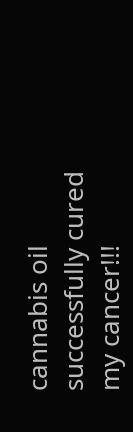cannabis oil successfully cured my cancer!!!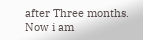after Three months. Now i am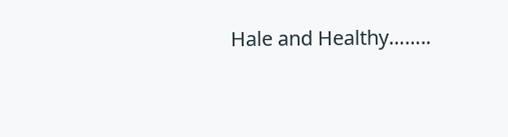Hale and Healthy……..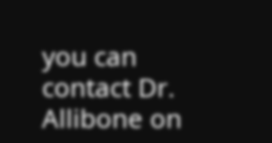you can contact Dr. Allibone on